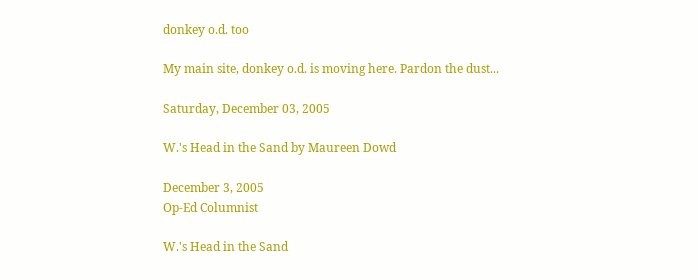donkey o.d. too

My main site, donkey o.d. is moving here. Pardon the dust...

Saturday, December 03, 2005

W.'s Head in the Sand by Maureen Dowd

December 3, 2005
Op-Ed Columnist

W.'s Head in the Sand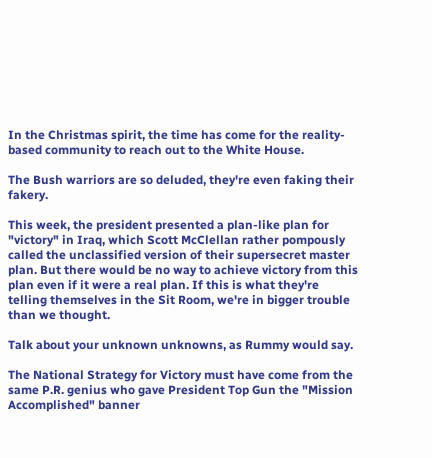In the Christmas spirit, the time has come for the reality-based community to reach out to the White House.

The Bush warriors are so deluded, they're even faking their fakery.

This week, the president presented a plan-like plan for "victory" in Iraq, which Scott McClellan rather pompously called the unclassified version of their supersecret master plan. But there would be no way to achieve victory from this plan even if it were a real plan. If this is what they're telling themselves in the Sit Room, we're in bigger trouble than we thought.

Talk about your unknown unknowns, as Rummy would say.

The National Strategy for Victory must have come from the same P.R. genius who gave President Top Gun the "Mission Accomplished" banner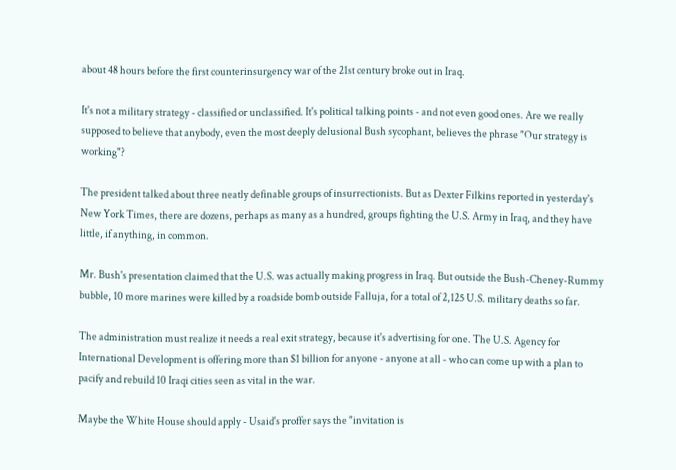about 48 hours before the first counterinsurgency war of the 21st century broke out in Iraq.

It's not a military strategy - classified or unclassified. It's political talking points - and not even good ones. Are we really supposed to believe that anybody, even the most deeply delusional Bush sycophant, believes the phrase "Our strategy is working"?

The president talked about three neatly definable groups of insurrectionists. But as Dexter Filkins reported in yesterday's New York Times, there are dozens, perhaps as many as a hundred, groups fighting the U.S. Army in Iraq, and they have little, if anything, in common.

Mr. Bush's presentation claimed that the U.S. was actually making progress in Iraq. But outside the Bush-Cheney-Rummy bubble, 10 more marines were killed by a roadside bomb outside Falluja, for a total of 2,125 U.S. military deaths so far.

The administration must realize it needs a real exit strategy, because it's advertising for one. The U.S. Agency for International Development is offering more than $1 billion for anyone - anyone at all - who can come up with a plan to pacify and rebuild 10 Iraqi cities seen as vital in the war.

Maybe the White House should apply - Usaid's proffer says the "invitation is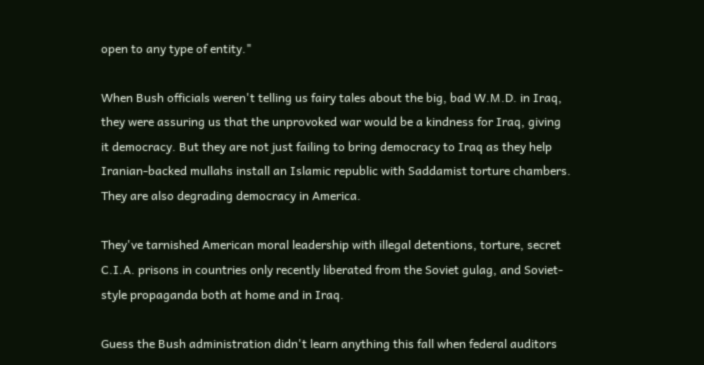open to any type of entity."

When Bush officials weren't telling us fairy tales about the big, bad W.M.D. in Iraq, they were assuring us that the unprovoked war would be a kindness for Iraq, giving it democracy. But they are not just failing to bring democracy to Iraq as they help Iranian-backed mullahs install an Islamic republic with Saddamist torture chambers. They are also degrading democracy in America.

They've tarnished American moral leadership with illegal detentions, torture, secret C.I.A. prisons in countries only recently liberated from the Soviet gulag, and Soviet-style propaganda both at home and in Iraq.

Guess the Bush administration didn't learn anything this fall when federal auditors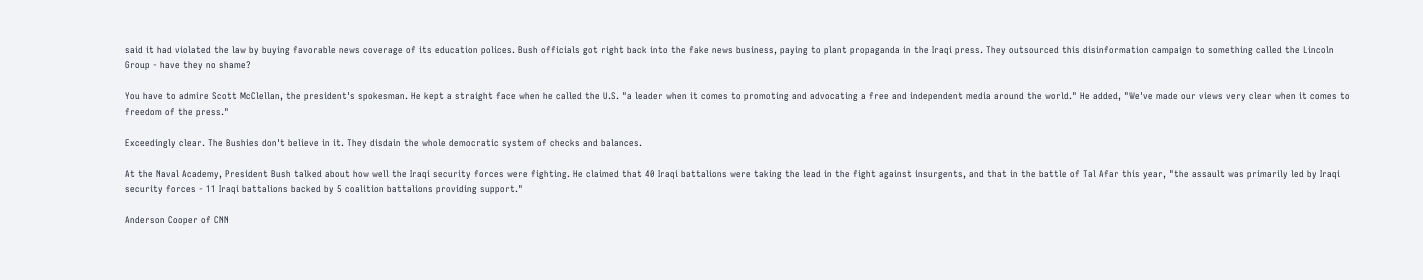said it had violated the law by buying favorable news coverage of its education polices. Bush officials got right back into the fake news business, paying to plant propaganda in the Iraqi press. They outsourced this disinformation campaign to something called the Lincoln Group - have they no shame?

You have to admire Scott McClellan, the president's spokesman. He kept a straight face when he called the U.S. "a leader when it comes to promoting and advocating a free and independent media around the world." He added, "We've made our views very clear when it comes to freedom of the press."

Exceedingly clear. The Bushies don't believe in it. They disdain the whole democratic system of checks and balances.

At the Naval Academy, President Bush talked about how well the Iraqi security forces were fighting. He claimed that 40 Iraqi battalions were taking the lead in the fight against insurgents, and that in the battle of Tal Afar this year, "the assault was primarily led by Iraqi security forces - 11 Iraqi battalions backed by 5 coalition battalions providing support."

Anderson Cooper of CNN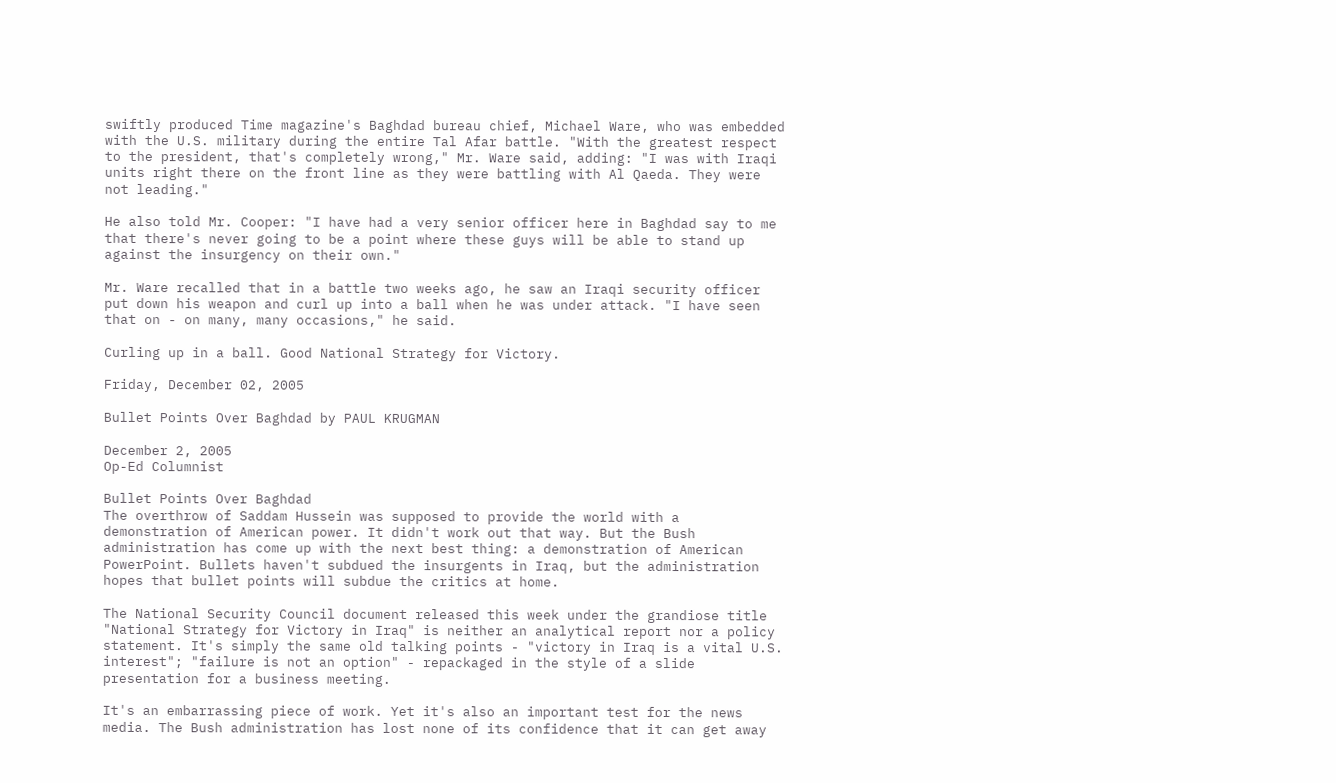swiftly produced Time magazine's Baghdad bureau chief, Michael Ware, who was embedded with the U.S. military during the entire Tal Afar battle. "With the greatest respect to the president, that's completely wrong," Mr. Ware said, adding: "I was with Iraqi units right there on the front line as they were battling with Al Qaeda. They were not leading."

He also told Mr. Cooper: "I have had a very senior officer here in Baghdad say to me that there's never going to be a point where these guys will be able to stand up against the insurgency on their own."

Mr. Ware recalled that in a battle two weeks ago, he saw an Iraqi security officer put down his weapon and curl up into a ball when he was under attack. "I have seen that on - on many, many occasions," he said.

Curling up in a ball. Good National Strategy for Victory.

Friday, December 02, 2005

Bullet Points Over Baghdad by PAUL KRUGMAN

December 2, 2005
Op-Ed Columnist

Bullet Points Over Baghdad
The overthrow of Saddam Hussein was supposed to provide the world with a demonstration of American power. It didn't work out that way. But the Bush administration has come up with the next best thing: a demonstration of American PowerPoint. Bullets haven't subdued the insurgents in Iraq, but the administration hopes that bullet points will subdue the critics at home.

The National Security Council document released this week under the grandiose title "National Strategy for Victory in Iraq" is neither an analytical report nor a policy statement. It's simply the same old talking points - "victory in Iraq is a vital U.S. interest"; "failure is not an option" - repackaged in the style of a slide presentation for a business meeting.

It's an embarrassing piece of work. Yet it's also an important test for the news media. The Bush administration has lost none of its confidence that it can get away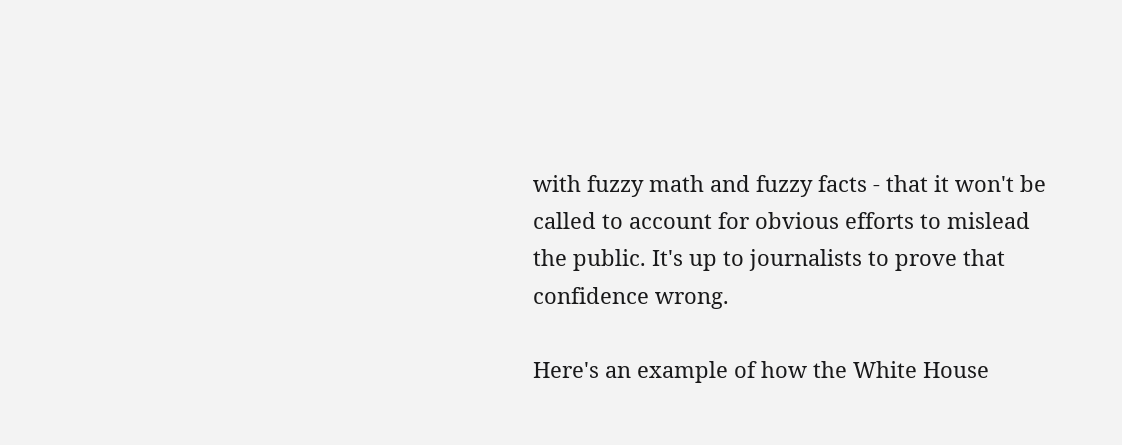with fuzzy math and fuzzy facts - that it won't be called to account for obvious efforts to mislead the public. It's up to journalists to prove that confidence wrong.

Here's an example of how the White House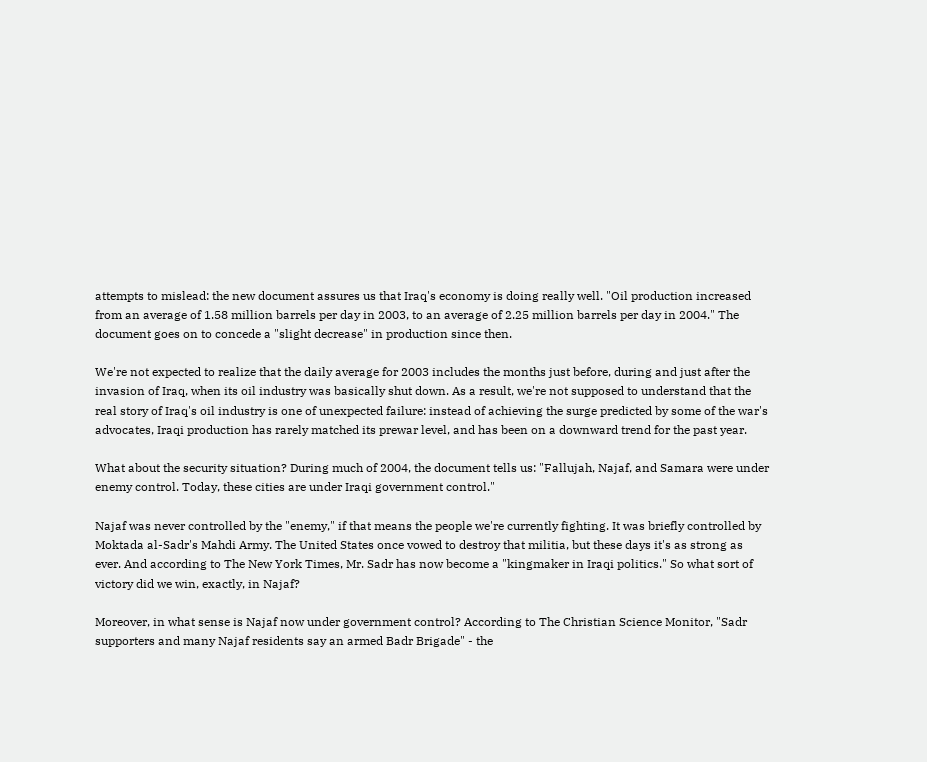attempts to mislead: the new document assures us that Iraq's economy is doing really well. "Oil production increased from an average of 1.58 million barrels per day in 2003, to an average of 2.25 million barrels per day in 2004." The document goes on to concede a "slight decrease" in production since then.

We're not expected to realize that the daily average for 2003 includes the months just before, during and just after the invasion of Iraq, when its oil industry was basically shut down. As a result, we're not supposed to understand that the real story of Iraq's oil industry is one of unexpected failure: instead of achieving the surge predicted by some of the war's advocates, Iraqi production has rarely matched its prewar level, and has been on a downward trend for the past year.

What about the security situation? During much of 2004, the document tells us: "Fallujah, Najaf, and Samara were under enemy control. Today, these cities are under Iraqi government control."

Najaf was never controlled by the "enemy," if that means the people we're currently fighting. It was briefly controlled by Moktada al-Sadr's Mahdi Army. The United States once vowed to destroy that militia, but these days it's as strong as ever. And according to The New York Times, Mr. Sadr has now become a "kingmaker in Iraqi politics." So what sort of victory did we win, exactly, in Najaf?

Moreover, in what sense is Najaf now under government control? According to The Christian Science Monitor, "Sadr supporters and many Najaf residents say an armed Badr Brigade" - the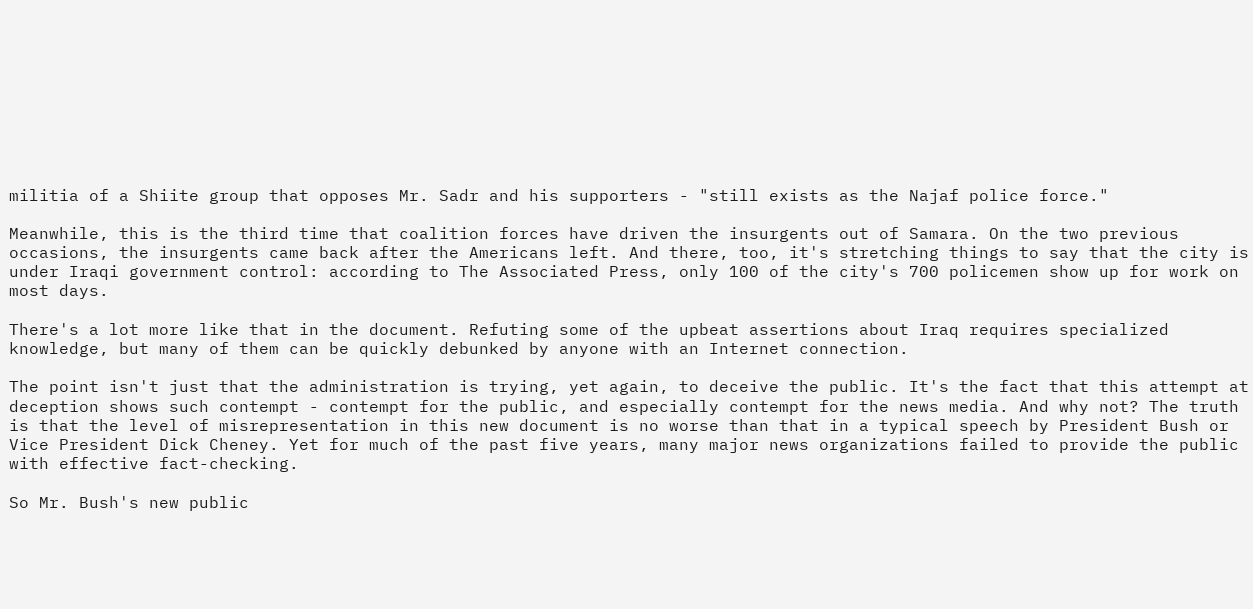militia of a Shiite group that opposes Mr. Sadr and his supporters - "still exists as the Najaf police force."

Meanwhile, this is the third time that coalition forces have driven the insurgents out of Samara. On the two previous occasions, the insurgents came back after the Americans left. And there, too, it's stretching things to say that the city is under Iraqi government control: according to The Associated Press, only 100 of the city's 700 policemen show up for work on most days.

There's a lot more like that in the document. Refuting some of the upbeat assertions about Iraq requires specialized knowledge, but many of them can be quickly debunked by anyone with an Internet connection.

The point isn't just that the administration is trying, yet again, to deceive the public. It's the fact that this attempt at deception shows such contempt - contempt for the public, and especially contempt for the news media. And why not? The truth is that the level of misrepresentation in this new document is no worse than that in a typical speech by President Bush or Vice President Dick Cheney. Yet for much of the past five years, many major news organizations failed to provide the public with effective fact-checking.

So Mr. Bush's new public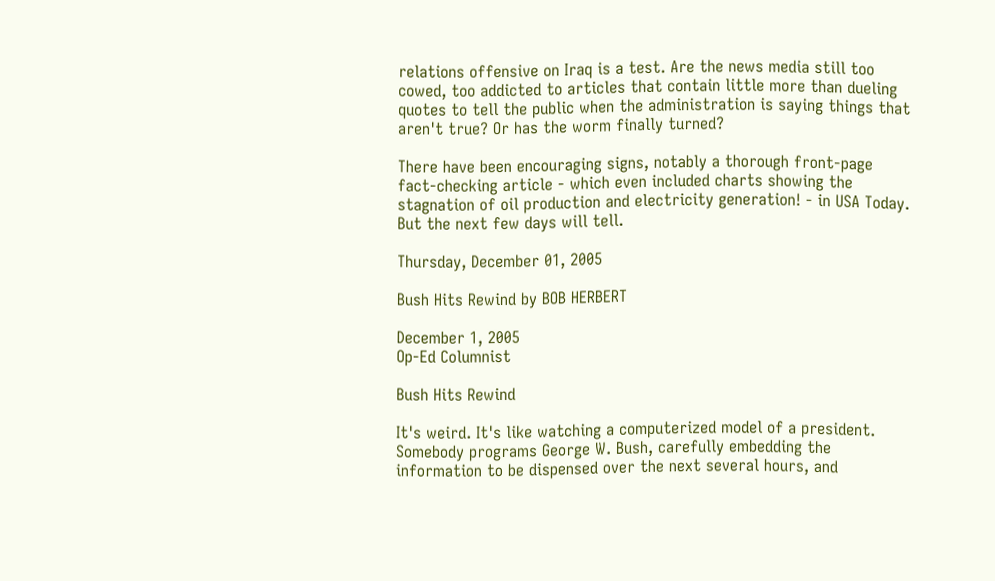relations offensive on Iraq is a test. Are the news media still too cowed, too addicted to articles that contain little more than dueling quotes to tell the public when the administration is saying things that aren't true? Or has the worm finally turned?

There have been encouraging signs, notably a thorough front-page fact-checking article - which even included charts showing the stagnation of oil production and electricity generation! - in USA Today. But the next few days will tell.

Thursday, December 01, 2005

Bush Hits Rewind by BOB HERBERT

December 1, 2005
Op-Ed Columnist

Bush Hits Rewind

It's weird. It's like watching a computerized model of a president. Somebody programs George W. Bush, carefully embedding the information to be dispensed over the next several hours, and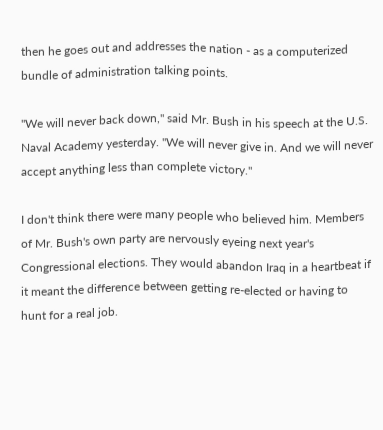then he goes out and addresses the nation - as a computerized bundle of administration talking points.

"We will never back down," said Mr. Bush in his speech at the U.S. Naval Academy yesterday. "We will never give in. And we will never accept anything less than complete victory."

I don't think there were many people who believed him. Members of Mr. Bush's own party are nervously eyeing next year's Congressional elections. They would abandon Iraq in a heartbeat if it meant the difference between getting re-elected or having to hunt for a real job.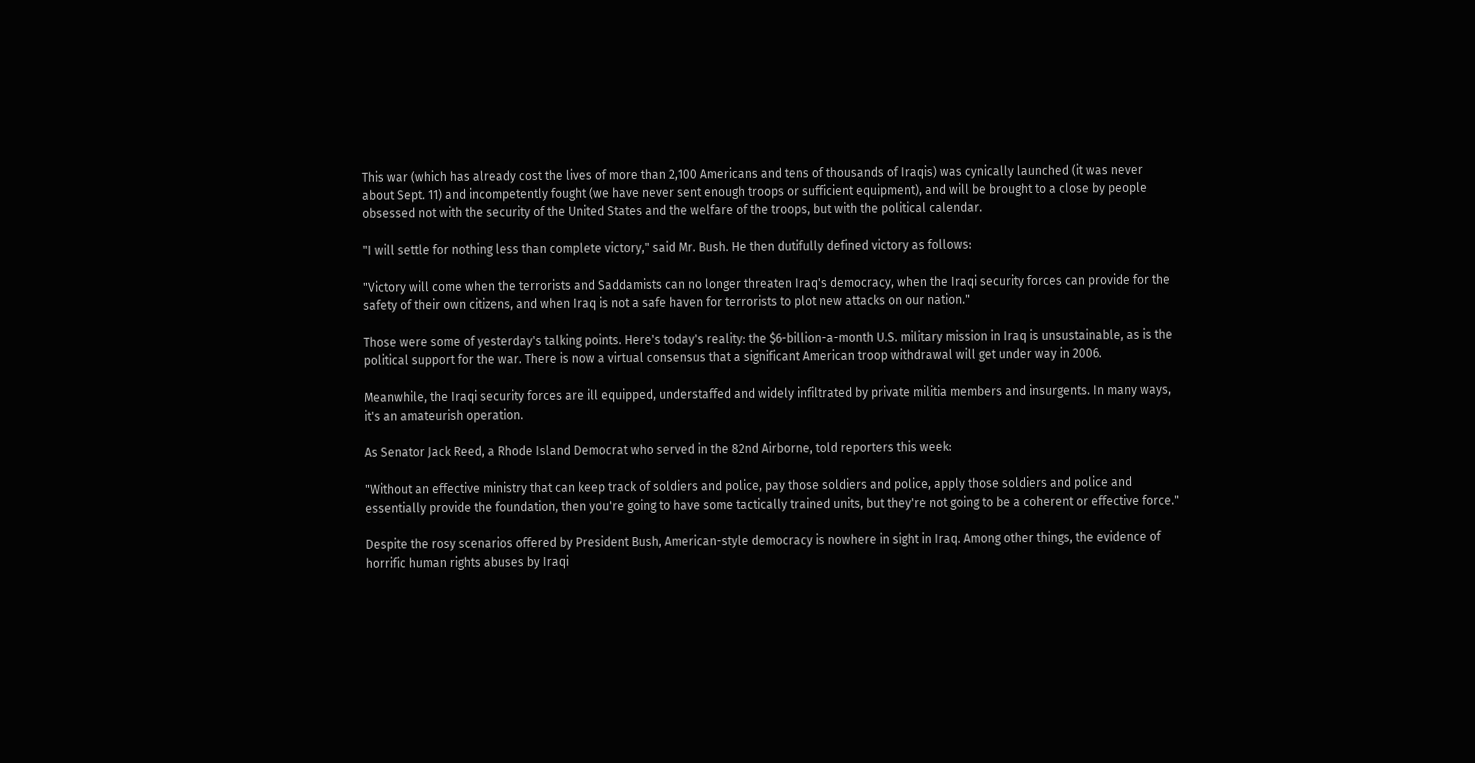This war (which has already cost the lives of more than 2,100 Americans and tens of thousands of Iraqis) was cynically launched (it was never about Sept. 11) and incompetently fought (we have never sent enough troops or sufficient equipment), and will be brought to a close by people obsessed not with the security of the United States and the welfare of the troops, but with the political calendar.

"I will settle for nothing less than complete victory," said Mr. Bush. He then dutifully defined victory as follows:

"Victory will come when the terrorists and Saddamists can no longer threaten Iraq's democracy, when the Iraqi security forces can provide for the safety of their own citizens, and when Iraq is not a safe haven for terrorists to plot new attacks on our nation."

Those were some of yesterday's talking points. Here's today's reality: the $6-billion-a-month U.S. military mission in Iraq is unsustainable, as is the political support for the war. There is now a virtual consensus that a significant American troop withdrawal will get under way in 2006.

Meanwhile, the Iraqi security forces are ill equipped, understaffed and widely infiltrated by private militia members and insurgents. In many ways, it's an amateurish operation.

As Senator Jack Reed, a Rhode Island Democrat who served in the 82nd Airborne, told reporters this week:

"Without an effective ministry that can keep track of soldiers and police, pay those soldiers and police, apply those soldiers and police and essentially provide the foundation, then you're going to have some tactically trained units, but they're not going to be a coherent or effective force."

Despite the rosy scenarios offered by President Bush, American-style democracy is nowhere in sight in Iraq. Among other things, the evidence of horrific human rights abuses by Iraqi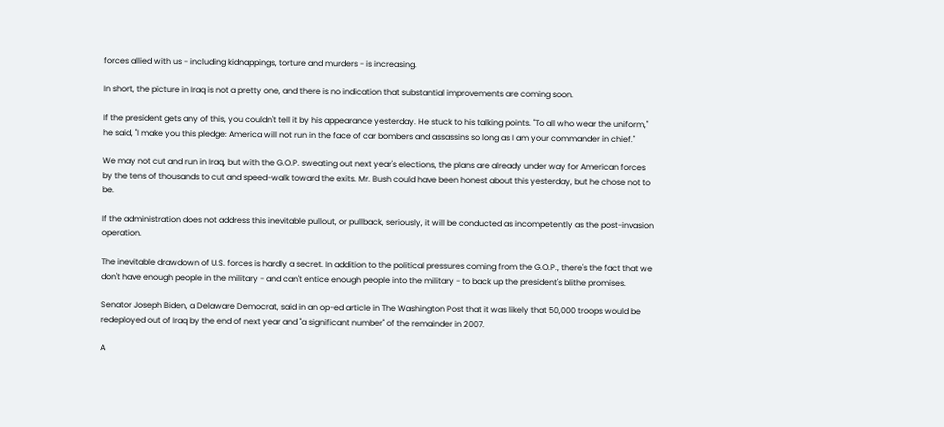forces allied with us - including kidnappings, torture and murders - is increasing.

In short, the picture in Iraq is not a pretty one, and there is no indication that substantial improvements are coming soon.

If the president gets any of this, you couldn't tell it by his appearance yesterday. He stuck to his talking points. "To all who wear the uniform," he said, "I make you this pledge: America will not run in the face of car bombers and assassins so long as I am your commander in chief."

We may not cut and run in Iraq, but with the G.O.P. sweating out next year's elections, the plans are already under way for American forces by the tens of thousands to cut and speed-walk toward the exits. Mr. Bush could have been honest about this yesterday, but he chose not to be.

If the administration does not address this inevitable pullout, or pullback, seriously, it will be conducted as incompetently as the post-invasion operation.

The inevitable drawdown of U.S. forces is hardly a secret. In addition to the political pressures coming from the G.O.P., there's the fact that we don't have enough people in the military - and can't entice enough people into the military - to back up the president's blithe promises.

Senator Joseph Biden, a Delaware Democrat, said in an op-ed article in The Washington Post that it was likely that 50,000 troops would be redeployed out of Iraq by the end of next year and "a significant number" of the remainder in 2007.

A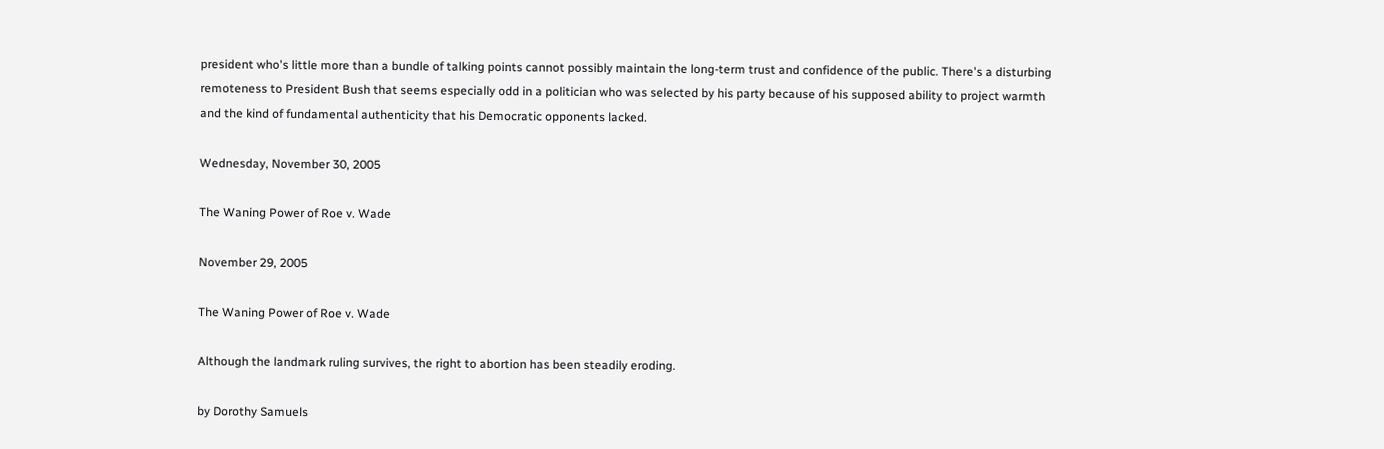president who's little more than a bundle of talking points cannot possibly maintain the long-term trust and confidence of the public. There's a disturbing remoteness to President Bush that seems especially odd in a politician who was selected by his party because of his supposed ability to project warmth and the kind of fundamental authenticity that his Democratic opponents lacked.

Wednesday, November 30, 2005

The Waning Power of Roe v. Wade

November 29, 2005

The Waning Power of Roe v. Wade

Although the landmark ruling survives, the right to abortion has been steadily eroding.

by Dorothy Samuels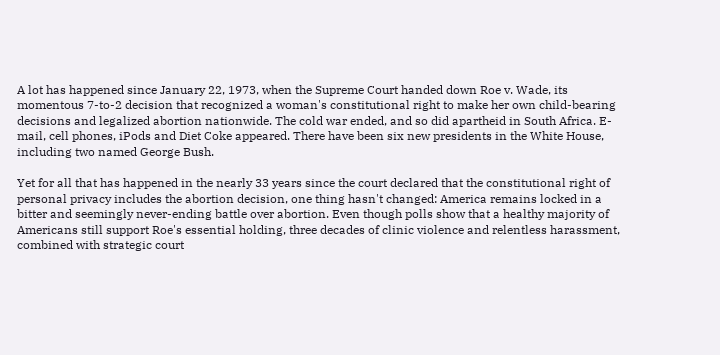A lot has happened since January 22, 1973, when the Supreme Court handed down Roe v. Wade, its momentous 7-to-2 decision that recognized a woman's constitutional right to make her own child-bearing decisions and legalized abortion nationwide. The cold war ended, and so did apartheid in South Africa. E-mail, cell phones, iPods and Diet Coke appeared. There have been six new presidents in the White House, including two named George Bush.

Yet for all that has happened in the nearly 33 years since the court declared that the constitutional right of personal privacy includes the abortion decision, one thing hasn't changed: America remains locked in a bitter and seemingly never-ending battle over abortion. Even though polls show that a healthy majority of Americans still support Roe's essential holding, three decades of clinic violence and relentless harassment, combined with strategic court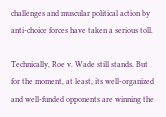challenges and muscular political action by anti-choice forces have taken a serious toll.

Technically, Roe v. Wade still stands. But for the moment, at least, its well-organized and well-funded opponents are winning the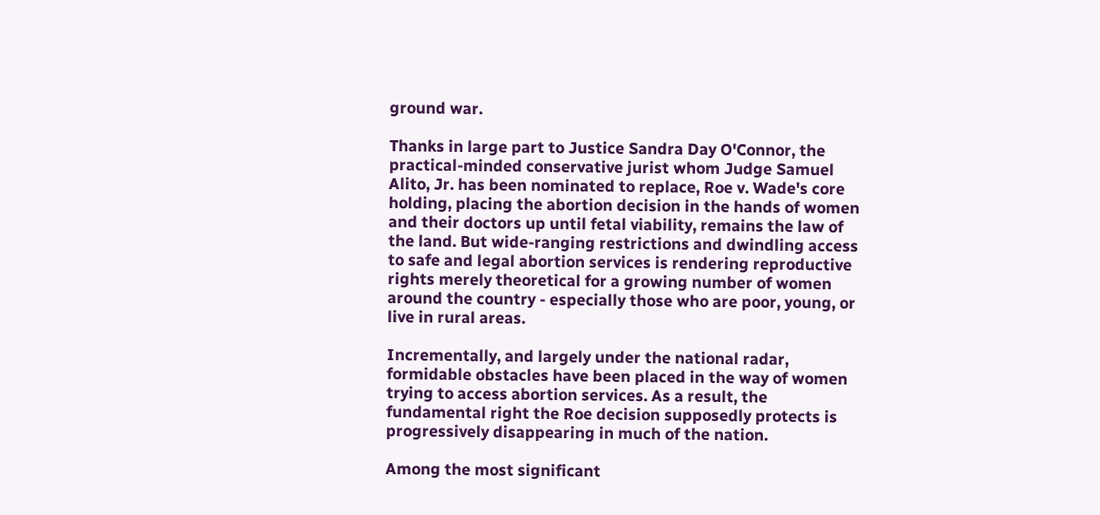ground war.

Thanks in large part to Justice Sandra Day O'Connor, the practical-minded conservative jurist whom Judge Samuel Alito, Jr. has been nominated to replace, Roe v. Wade's core holding, placing the abortion decision in the hands of women and their doctors up until fetal viability, remains the law of the land. But wide-ranging restrictions and dwindling access to safe and legal abortion services is rendering reproductive rights merely theoretical for a growing number of women around the country - especially those who are poor, young, or live in rural areas.

Incrementally, and largely under the national radar, formidable obstacles have been placed in the way of women trying to access abortion services. As a result, the fundamental right the Roe decision supposedly protects is progressively disappearing in much of the nation.

Among the most significant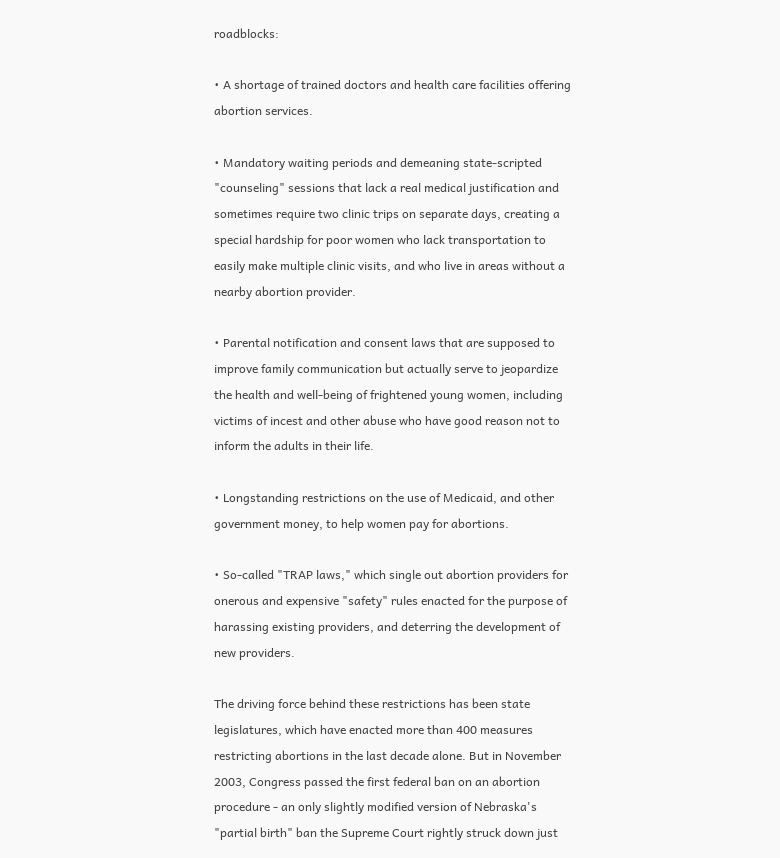roadblocks:

• A shortage of trained doctors and health care facilities offering abortion services.

• Mandatory waiting periods and demeaning state-scripted "counseling" sessions that lack a real medical justification and sometimes require two clinic trips on separate days, creating a special hardship for poor women who lack transportation to easily make multiple clinic visits, and who live in areas without a nearby abortion provider.

• Parental notification and consent laws that are supposed to improve family communication but actually serve to jeopardize the health and well-being of frightened young women, including victims of incest and other abuse who have good reason not to inform the adults in their life.

• Longstanding restrictions on the use of Medicaid, and other government money, to help women pay for abortions.

• So-called "TRAP laws," which single out abortion providers for onerous and expensive "safety" rules enacted for the purpose of harassing existing providers, and deterring the development of new providers.

The driving force behind these restrictions has been state legislatures, which have enacted more than 400 measures restricting abortions in the last decade alone. But in November 2003, Congress passed the first federal ban on an abortion procedure - an only slightly modified version of Nebraska's "partial birth" ban the Supreme Court rightly struck down just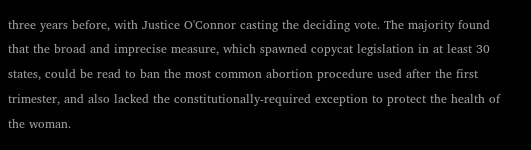three years before, with Justice O'Connor casting the deciding vote. The majority found that the broad and imprecise measure, which spawned copycat legislation in at least 30 states, could be read to ban the most common abortion procedure used after the first trimester, and also lacked the constitutionally-required exception to protect the health of the woman.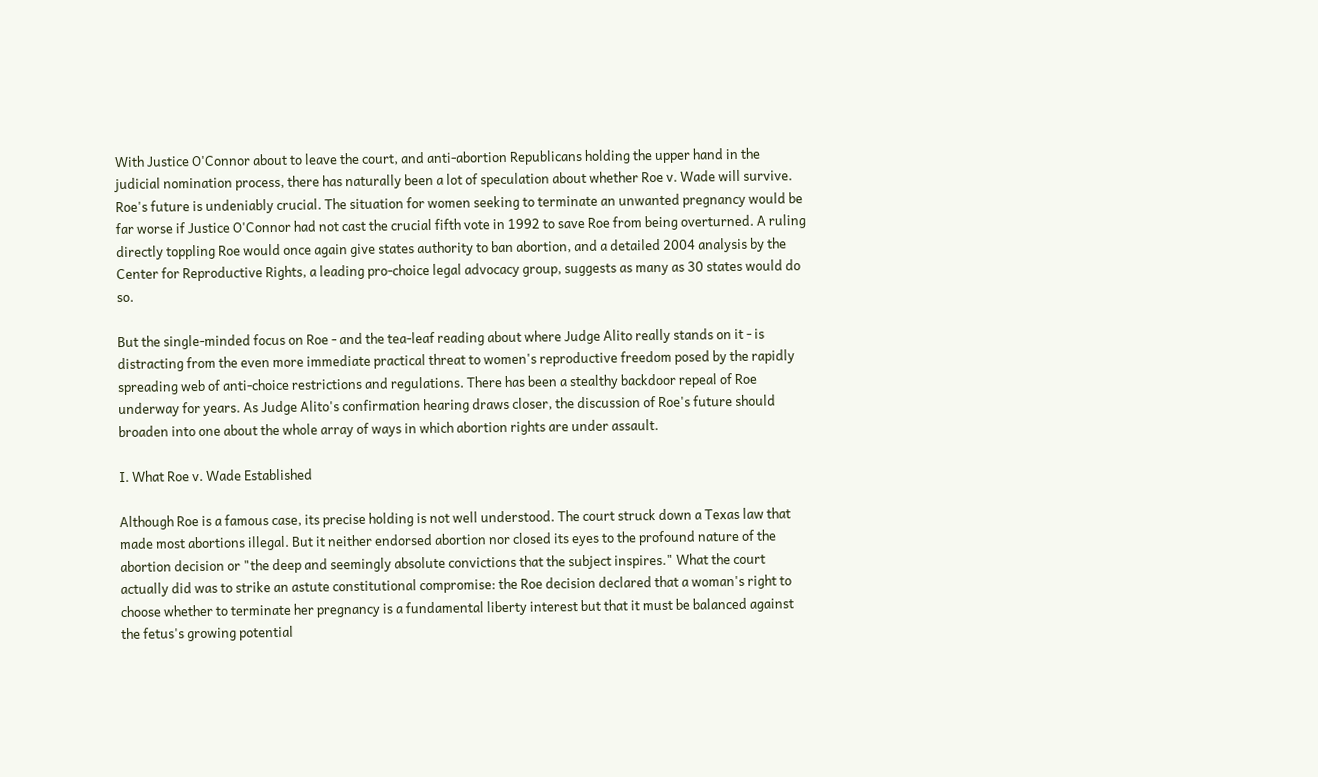With Justice O'Connor about to leave the court, and anti-abortion Republicans holding the upper hand in the judicial nomination process, there has naturally been a lot of speculation about whether Roe v. Wade will survive. Roe's future is undeniably crucial. The situation for women seeking to terminate an unwanted pregnancy would be far worse if Justice O'Connor had not cast the crucial fifth vote in 1992 to save Roe from being overturned. A ruling directly toppling Roe would once again give states authority to ban abortion, and a detailed 2004 analysis by the Center for Reproductive Rights, a leading pro-choice legal advocacy group, suggests as many as 30 states would do so.

But the single-minded focus on Roe - and the tea-leaf reading about where Judge Alito really stands on it - is distracting from the even more immediate practical threat to women's reproductive freedom posed by the rapidly spreading web of anti-choice restrictions and regulations. There has been a stealthy backdoor repeal of Roe underway for years. As Judge Alito's confirmation hearing draws closer, the discussion of Roe's future should broaden into one about the whole array of ways in which abortion rights are under assault.

I. What Roe v. Wade Established

Although Roe is a famous case, its precise holding is not well understood. The court struck down a Texas law that made most abortions illegal. But it neither endorsed abortion nor closed its eyes to the profound nature of the abortion decision or "the deep and seemingly absolute convictions that the subject inspires." What the court actually did was to strike an astute constitutional compromise: the Roe decision declared that a woman's right to choose whether to terminate her pregnancy is a fundamental liberty interest but that it must be balanced against the fetus's growing potential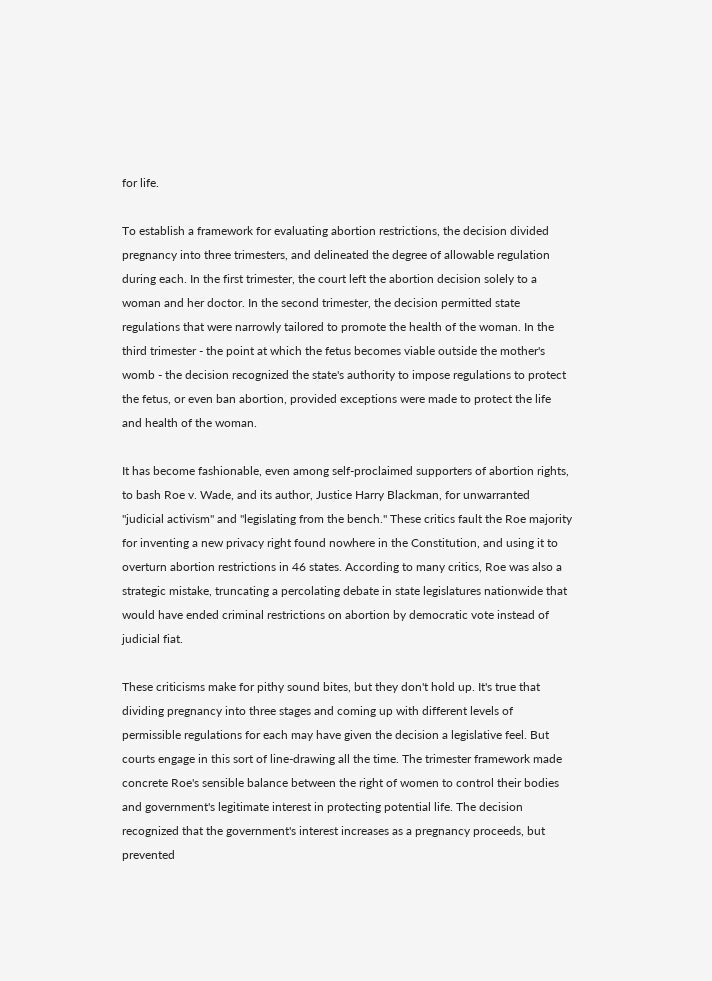for life.

To establish a framework for evaluating abortion restrictions, the decision divided pregnancy into three trimesters, and delineated the degree of allowable regulation during each. In the first trimester, the court left the abortion decision solely to a woman and her doctor. In the second trimester, the decision permitted state regulations that were narrowly tailored to promote the health of the woman. In the third trimester - the point at which the fetus becomes viable outside the mother's womb - the decision recognized the state's authority to impose regulations to protect the fetus, or even ban abortion, provided exceptions were made to protect the life and health of the woman.

It has become fashionable, even among self-proclaimed supporters of abortion rights, to bash Roe v. Wade, and its author, Justice Harry Blackman, for unwarranted "judicial activism" and "legislating from the bench." These critics fault the Roe majority for inventing a new privacy right found nowhere in the Constitution, and using it to overturn abortion restrictions in 46 states. According to many critics, Roe was also a strategic mistake, truncating a percolating debate in state legislatures nationwide that would have ended criminal restrictions on abortion by democratic vote instead of judicial fiat.

These criticisms make for pithy sound bites, but they don't hold up. It's true that dividing pregnancy into three stages and coming up with different levels of permissible regulations for each may have given the decision a legislative feel. But courts engage in this sort of line-drawing all the time. The trimester framework made concrete Roe's sensible balance between the right of women to control their bodies and government's legitimate interest in protecting potential life. The decision recognized that the government's interest increases as a pregnancy proceeds, but prevented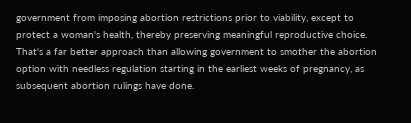government from imposing abortion restrictions prior to viability, except to protect a woman's health, thereby preserving meaningful reproductive choice. That's a far better approach than allowing government to smother the abortion option with needless regulation starting in the earliest weeks of pregnancy, as subsequent abortion rulings have done.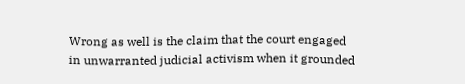Wrong as well is the claim that the court engaged in unwarranted judicial activism when it grounded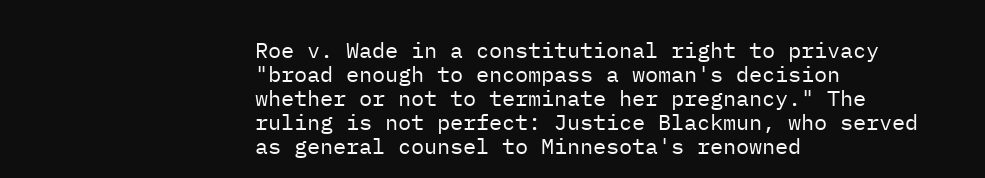Roe v. Wade in a constitutional right to privacy "broad enough to encompass a woman's decision whether or not to terminate her pregnancy." The ruling is not perfect: Justice Blackmun, who served as general counsel to Minnesota's renowned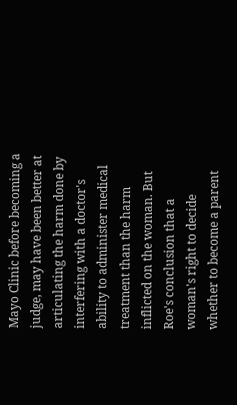Mayo Clinic before becoming a judge, may have been better at articulating the harm done by interfering with a doctor's ability to administer medical treatment than the harm inflicted on the woman. But Roe's conclusion that a woman's right to decide whether to become a parent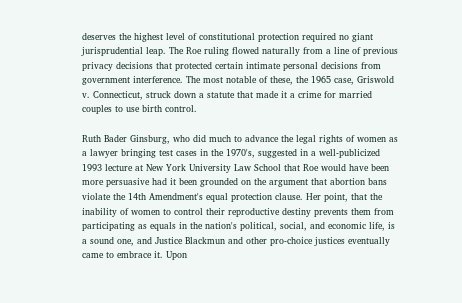deserves the highest level of constitutional protection required no giant jurisprudential leap. The Roe ruling flowed naturally from a line of previous privacy decisions that protected certain intimate personal decisions from government interference. The most notable of these, the 1965 case, Griswold v. Connecticut, struck down a statute that made it a crime for married couples to use birth control.

Ruth Bader Ginsburg, who did much to advance the legal rights of women as a lawyer bringing test cases in the 1970's, suggested in a well-publicized 1993 lecture at New York University Law School that Roe would have been more persuasive had it been grounded on the argument that abortion bans violate the 14th Amendment's equal protection clause. Her point, that the inability of women to control their reproductive destiny prevents them from participating as equals in the nation's political, social, and economic life, is a sound one, and Justice Blackmun and other pro-choice justices eventually came to embrace it. Upon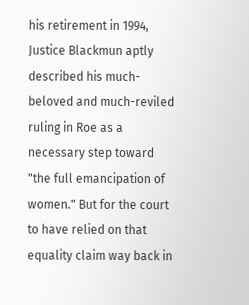his retirement in 1994, Justice Blackmun aptly described his much-beloved and much-reviled ruling in Roe as a necessary step toward "the full emancipation of women." But for the court to have relied on that equality claim way back in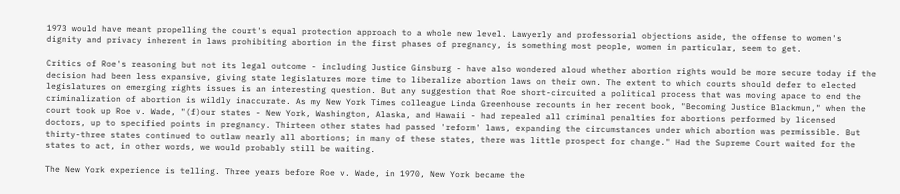1973 would have meant propelling the court's equal protection approach to a whole new level. Lawyerly and professorial objections aside, the offense to women's dignity and privacy inherent in laws prohibiting abortion in the first phases of pregnancy, is something most people, women in particular, seem to get.

Critics of Roe's reasoning but not its legal outcome - including Justice Ginsburg - have also wondered aloud whether abortion rights would be more secure today if the decision had been less expansive, giving state legislatures more time to liberalize abortion laws on their own. The extent to which courts should defer to elected legislatures on emerging rights issues is an interesting question. But any suggestion that Roe short-circuited a political process that was moving apace to end the criminalization of abortion is wildly inaccurate. As my New York Times colleague Linda Greenhouse recounts in her recent book, "Becoming Justice Blackmun," when the court took up Roe v. Wade, "(f)our states - New York, Washington, Alaska, and Hawaii - had repealed all criminal penalties for abortions performed by licensed doctors, up to specified points in pregnancy. Thirteen other states had passed 'reform' laws, expanding the circumstances under which abortion was permissible. But thirty-three states continued to outlaw nearly all abortions; in many of these states, there was little prospect for change." Had the Supreme Court waited for the states to act, in other words, we would probably still be waiting.

The New York experience is telling. Three years before Roe v. Wade, in 1970, New York became the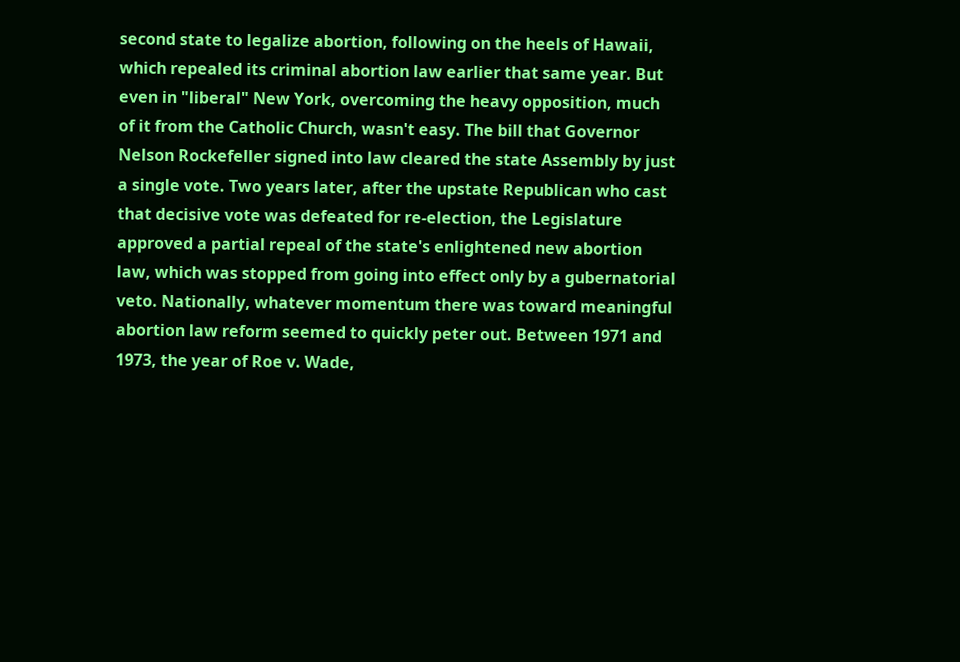second state to legalize abortion, following on the heels of Hawaii, which repealed its criminal abortion law earlier that same year. But even in "liberal" New York, overcoming the heavy opposition, much of it from the Catholic Church, wasn't easy. The bill that Governor Nelson Rockefeller signed into law cleared the state Assembly by just a single vote. Two years later, after the upstate Republican who cast that decisive vote was defeated for re-election, the Legislature approved a partial repeal of the state's enlightened new abortion law, which was stopped from going into effect only by a gubernatorial veto. Nationally, whatever momentum there was toward meaningful abortion law reform seemed to quickly peter out. Between 1971 and 1973, the year of Roe v. Wade,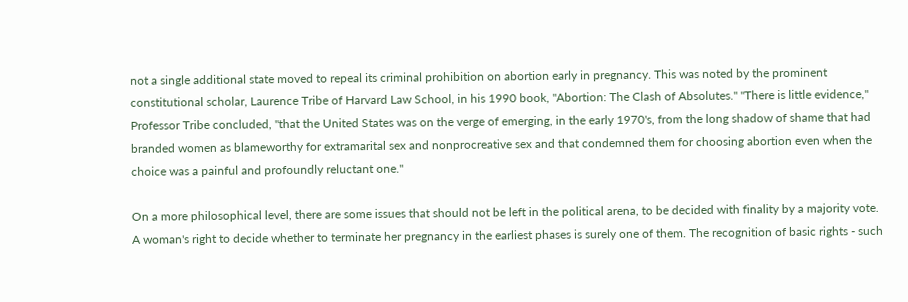not a single additional state moved to repeal its criminal prohibition on abortion early in pregnancy. This was noted by the prominent constitutional scholar, Laurence Tribe of Harvard Law School, in his 1990 book, "Abortion: The Clash of Absolutes." "There is little evidence," Professor Tribe concluded, "that the United States was on the verge of emerging, in the early 1970's, from the long shadow of shame that had branded women as blameworthy for extramarital sex and nonprocreative sex and that condemned them for choosing abortion even when the choice was a painful and profoundly reluctant one."

On a more philosophical level, there are some issues that should not be left in the political arena, to be decided with finality by a majority vote. A woman's right to decide whether to terminate her pregnancy in the earliest phases is surely one of them. The recognition of basic rights - such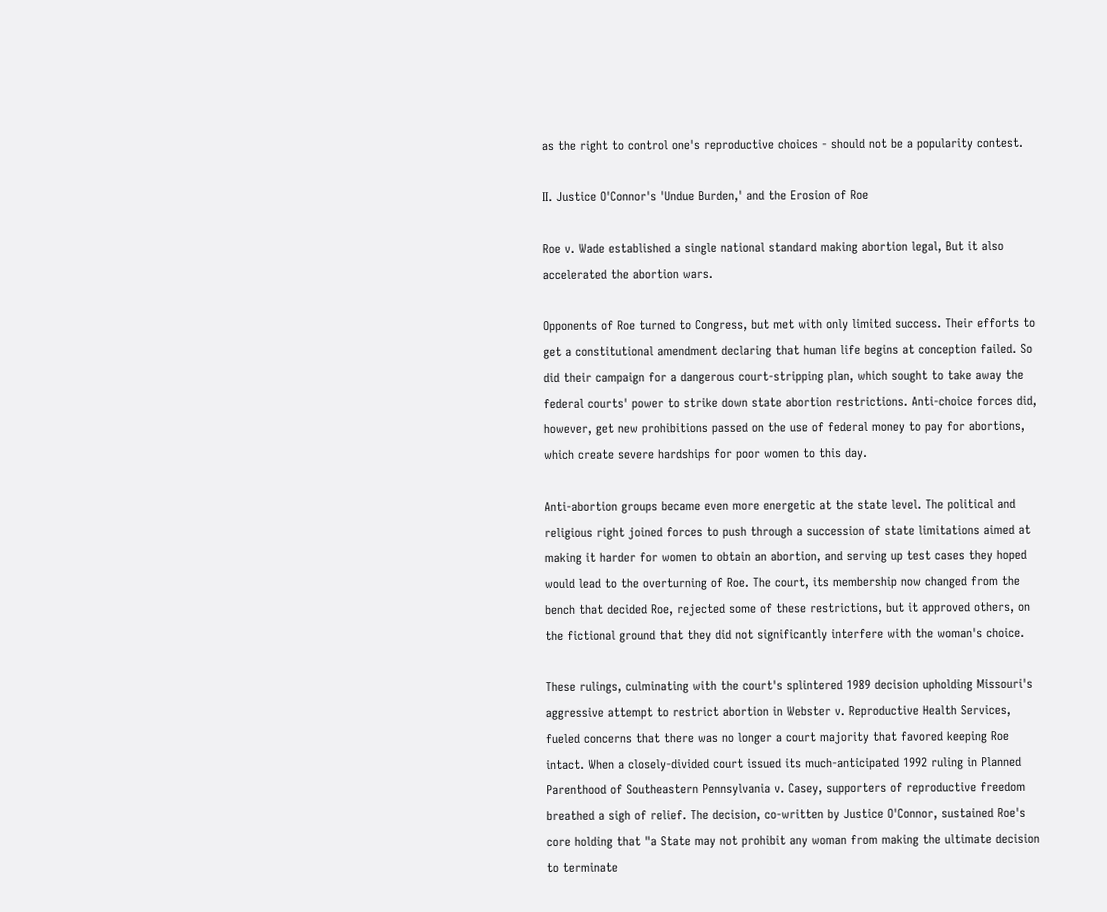as the right to control one's reproductive choices - should not be a popularity contest.

II. Justice O'Connor's 'Undue Burden,' and the Erosion of Roe

Roe v. Wade established a single national standard making abortion legal, But it also accelerated the abortion wars.

Opponents of Roe turned to Congress, but met with only limited success. Their efforts to get a constitutional amendment declaring that human life begins at conception failed. So did their campaign for a dangerous court-stripping plan, which sought to take away the federal courts' power to strike down state abortion restrictions. Anti-choice forces did, however, get new prohibitions passed on the use of federal money to pay for abortions, which create severe hardships for poor women to this day.

Anti-abortion groups became even more energetic at the state level. The political and religious right joined forces to push through a succession of state limitations aimed at making it harder for women to obtain an abortion, and serving up test cases they hoped would lead to the overturning of Roe. The court, its membership now changed from the bench that decided Roe, rejected some of these restrictions, but it approved others, on the fictional ground that they did not significantly interfere with the woman's choice.

These rulings, culminating with the court's splintered 1989 decision upholding Missouri's aggressive attempt to restrict abortion in Webster v. Reproductive Health Services, fueled concerns that there was no longer a court majority that favored keeping Roe intact. When a closely-divided court issued its much-anticipated 1992 ruling in Planned Parenthood of Southeastern Pennsylvania v. Casey, supporters of reproductive freedom breathed a sigh of relief. The decision, co-written by Justice O'Connor, sustained Roe's core holding that "a State may not prohibit any woman from making the ultimate decision to terminate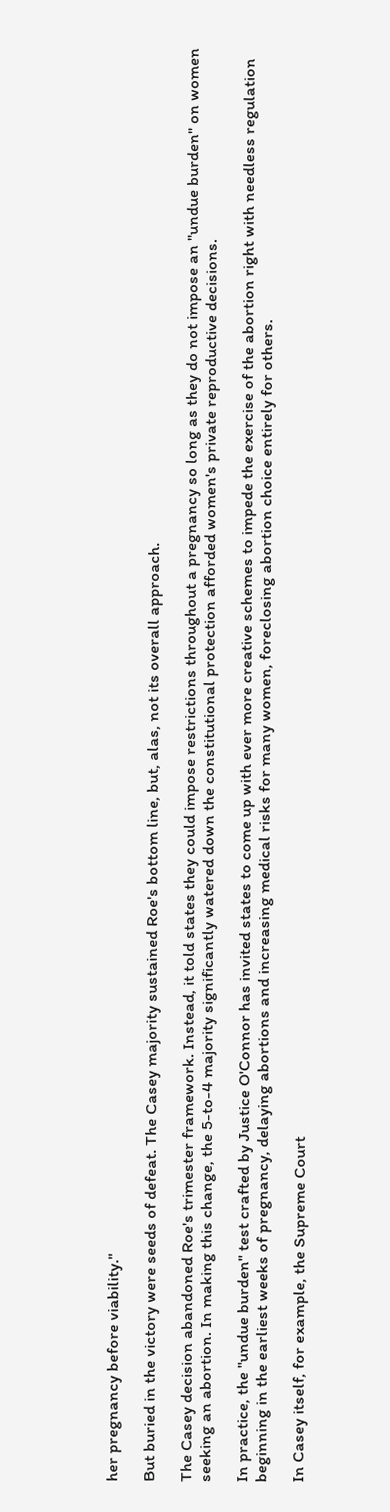her pregnancy before viability."

But buried in the victory were seeds of defeat. The Casey majority sustained Roe's bottom line, but, alas, not its overall approach.

The Casey decision abandoned Roe's trimester framework. Instead, it told states they could impose restrictions throughout a pregnancy so long as they do not impose an "undue burden" on women seeking an abortion. In making this change, the 5-to-4 majority significantly watered down the constitutional protection afforded women's private reproductive decisions.

In practice, the "undue burden" test crafted by Justice O'Connor has invited states to come up with ever more creative schemes to impede the exercise of the abortion right with needless regulation beginning in the earliest weeks of pregnancy, delaying abortions and increasing medical risks for many women, foreclosing abortion choice entirely for others.

In Casey itself, for example, the Supreme Court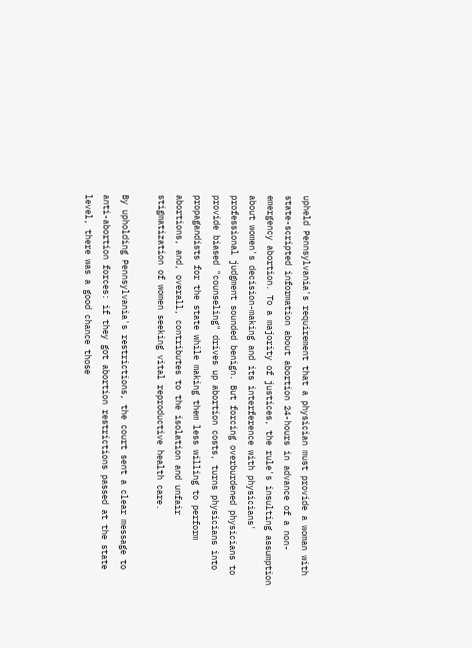upheld Pennsylvania's requirement that a physician must provide a woman with state-scripted information about abortion 24-hours in advance of a non-emergency abortion. To a majority of justices, the rule's insulting assumption about women's decision-making and its interference with physicians' professional judgment sounded benign. But forcing overburdened physicians to provide biased "counseling" drives up abortion costs, turns physicians into propagandists for the state while making them less willing to perform abortions, and, overall, contributes to the isolation and unfair stigmatization of women seeking vital reproductive health care.

By upholding Pennsylvania's restrictions, the court sent a clear message to anti-abortion forces: if they got abortion restrictions passed at the state level, there was a good chance those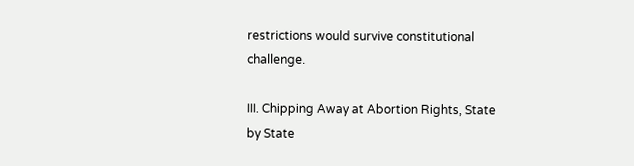restrictions would survive constitutional challenge.

III. Chipping Away at Abortion Rights, State by State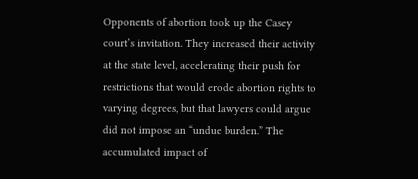Opponents of abortion took up the Casey court’s invitation. They increased their activity at the state level, accelerating their push for restrictions that would erode abortion rights to varying degrees, but that lawyers could argue did not impose an “undue burden.” The accumulated impact of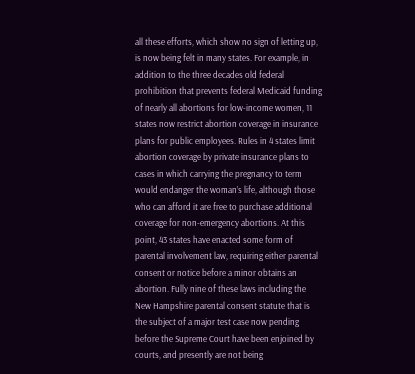all these efforts, which show no sign of letting up, is now being felt in many states. For example, in addition to the three decades old federal prohibition that prevents federal Medicaid funding of nearly all abortions for low-income women, 11 states now restrict abortion coverage in insurance plans for public employees. Rules in 4 states limit abortion coverage by private insurance plans to cases in which carrying the pregnancy to term would endanger the woman’s life, although those who can afford it are free to purchase additional coverage for non-emergency abortions. At this point, 43 states have enacted some form of parental involvement law, requiring either parental consent or notice before a minor obtains an abortion. Fully nine of these laws including the New Hampshire parental consent statute that is the subject of a major test case now pending before the Supreme Court have been enjoined by courts, and presently are not being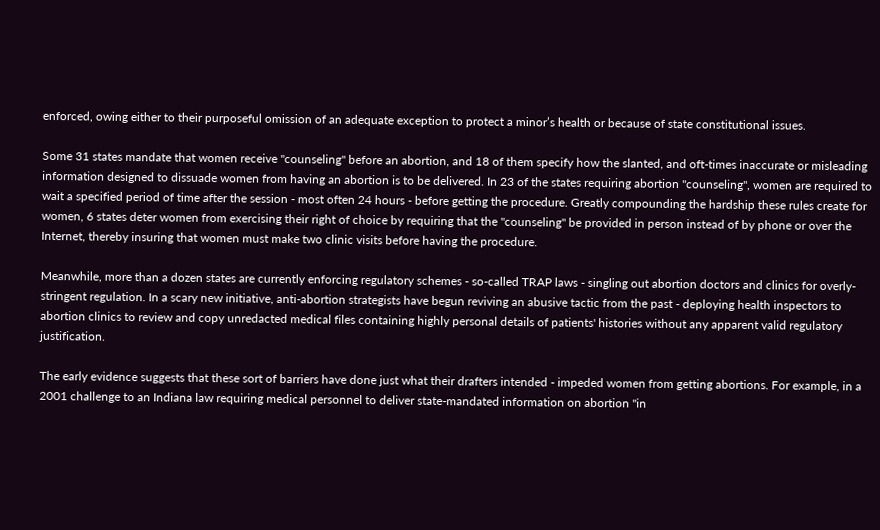enforced, owing either to their purposeful omission of an adequate exception to protect a minor’s health or because of state constitutional issues.

Some 31 states mandate that women receive "counseling" before an abortion, and 18 of them specify how the slanted, and oft-times inaccurate or misleading information designed to dissuade women from having an abortion is to be delivered. In 23 of the states requiring abortion "counseling", women are required to wait a specified period of time after the session - most often 24 hours - before getting the procedure. Greatly compounding the hardship these rules create for women, 6 states deter women from exercising their right of choice by requiring that the "counseling" be provided in person instead of by phone or over the Internet, thereby insuring that women must make two clinic visits before having the procedure.

Meanwhile, more than a dozen states are currently enforcing regulatory schemes - so-called TRAP laws - singling out abortion doctors and clinics for overly-stringent regulation. In a scary new initiative, anti-abortion strategists have begun reviving an abusive tactic from the past - deploying health inspectors to abortion clinics to review and copy unredacted medical files containing highly personal details of patients' histories without any apparent valid regulatory justification.

The early evidence suggests that these sort of barriers have done just what their drafters intended - impeded women from getting abortions. For example, in a 2001 challenge to an Indiana law requiring medical personnel to deliver state-mandated information on abortion "in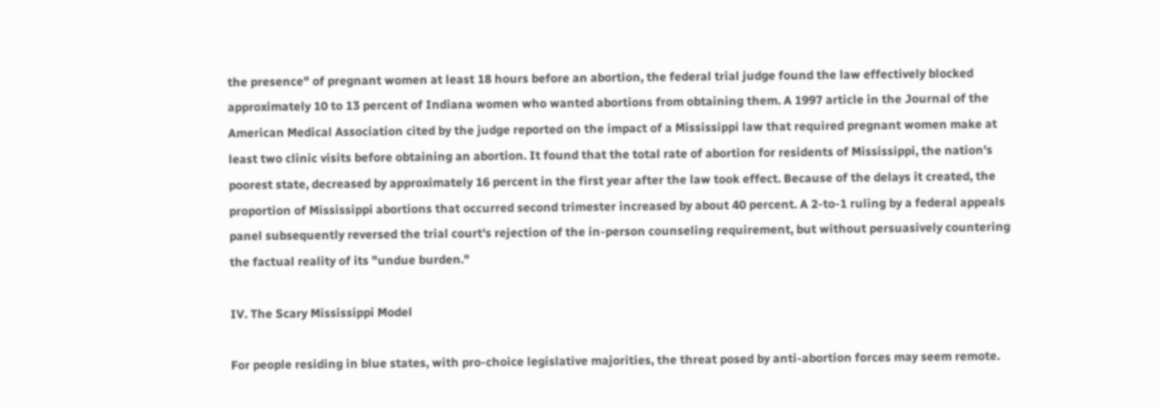the presence" of pregnant women at least 18 hours before an abortion, the federal trial judge found the law effectively blocked approximately 10 to 13 percent of Indiana women who wanted abortions from obtaining them. A 1997 article in the Journal of the American Medical Association cited by the judge reported on the impact of a Mississippi law that required pregnant women make at least two clinic visits before obtaining an abortion. It found that the total rate of abortion for residents of Mississippi, the nation's poorest state, decreased by approximately 16 percent in the first year after the law took effect. Because of the delays it created, the proportion of Mississippi abortions that occurred second trimester increased by about 40 percent. A 2-to-1 ruling by a federal appeals panel subsequently reversed the trial court's rejection of the in-person counseling requirement, but without persuasively countering the factual reality of its "undue burden."

IV. The Scary Mississippi Model

For people residing in blue states, with pro-choice legislative majorities, the threat posed by anti-abortion forces may seem remote.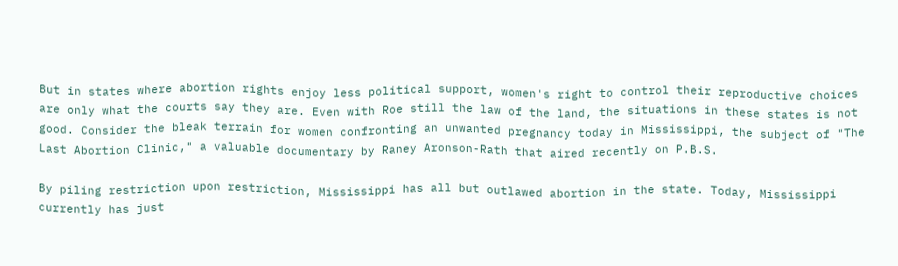But in states where abortion rights enjoy less political support, women's right to control their reproductive choices are only what the courts say they are. Even with Roe still the law of the land, the situations in these states is not good. Consider the bleak terrain for women confronting an unwanted pregnancy today in Mississippi, the subject of "The Last Abortion Clinic," a valuable documentary by Raney Aronson-Rath that aired recently on P.B.S.

By piling restriction upon restriction, Mississippi has all but outlawed abortion in the state. Today, Mississippi currently has just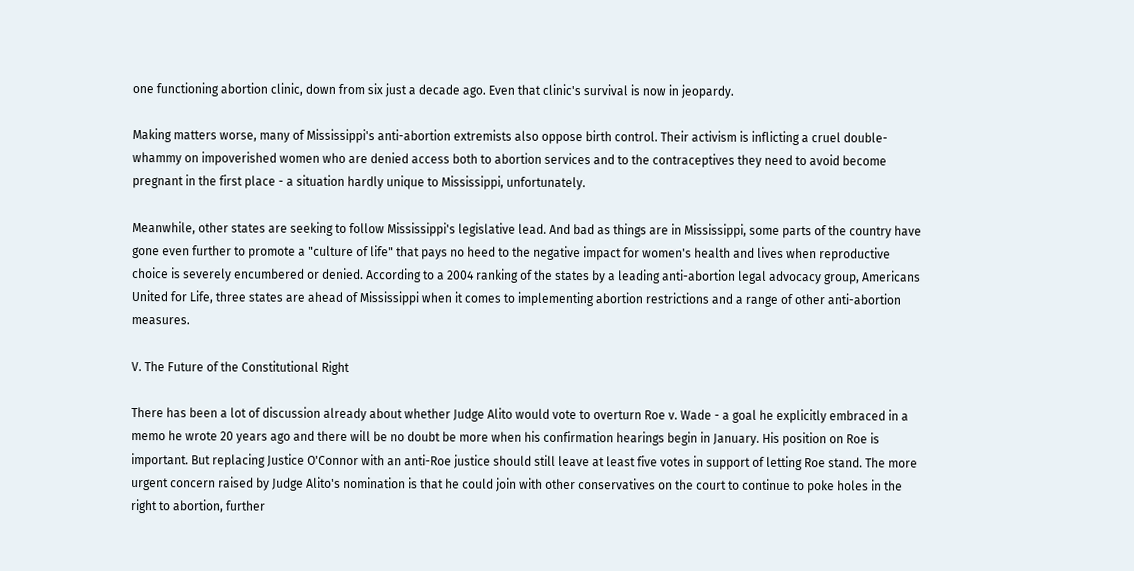one functioning abortion clinic, down from six just a decade ago. Even that clinic's survival is now in jeopardy.

Making matters worse, many of Mississippi's anti-abortion extremists also oppose birth control. Their activism is inflicting a cruel double-whammy on impoverished women who are denied access both to abortion services and to the contraceptives they need to avoid become pregnant in the first place - a situation hardly unique to Mississippi, unfortunately.

Meanwhile, other states are seeking to follow Mississippi's legislative lead. And bad as things are in Mississippi, some parts of the country have gone even further to promote a "culture of life" that pays no heed to the negative impact for women's health and lives when reproductive choice is severely encumbered or denied. According to a 2004 ranking of the states by a leading anti-abortion legal advocacy group, Americans United for Life, three states are ahead of Mississippi when it comes to implementing abortion restrictions and a range of other anti-abortion measures.

V. The Future of the Constitutional Right

There has been a lot of discussion already about whether Judge Alito would vote to overturn Roe v. Wade - a goal he explicitly embraced in a memo he wrote 20 years ago and there will be no doubt be more when his confirmation hearings begin in January. His position on Roe is important. But replacing Justice O'Connor with an anti-Roe justice should still leave at least five votes in support of letting Roe stand. The more urgent concern raised by Judge Alito's nomination is that he could join with other conservatives on the court to continue to poke holes in the right to abortion, further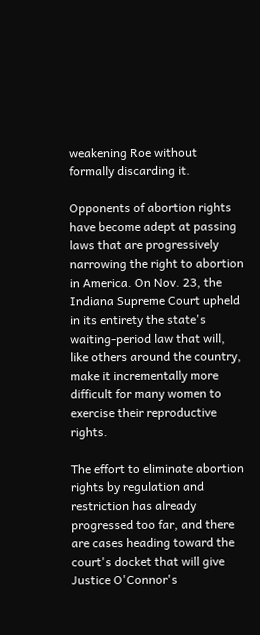weakening Roe without formally discarding it.

Opponents of abortion rights have become adept at passing laws that are progressively narrowing the right to abortion in America. On Nov. 23, the Indiana Supreme Court upheld in its entirety the state's waiting-period law that will, like others around the country, make it incrementally more difficult for many women to exercise their reproductive rights.

The effort to eliminate abortion rights by regulation and restriction has already progressed too far, and there are cases heading toward the court's docket that will give Justice O'Connor's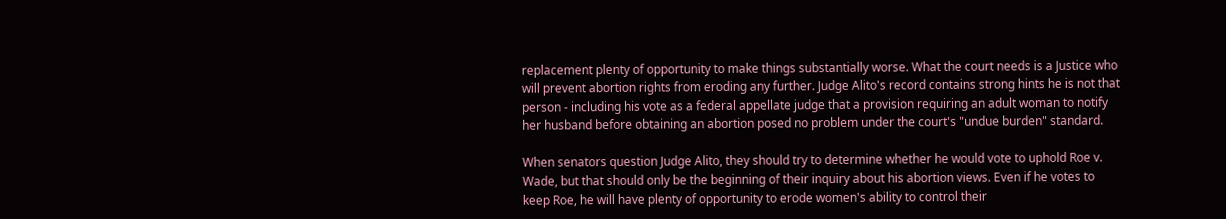replacement plenty of opportunity to make things substantially worse. What the court needs is a Justice who will prevent abortion rights from eroding any further. Judge Alito's record contains strong hints he is not that person - including his vote as a federal appellate judge that a provision requiring an adult woman to notify her husband before obtaining an abortion posed no problem under the court's "undue burden" standard.

When senators question Judge Alito, they should try to determine whether he would vote to uphold Roe v. Wade, but that should only be the beginning of their inquiry about his abortion views. Even if he votes to keep Roe, he will have plenty of opportunity to erode women's ability to control their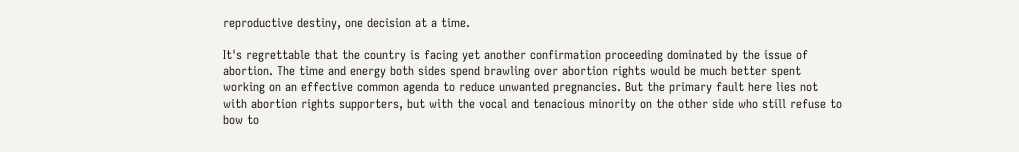reproductive destiny, one decision at a time.

It's regrettable that the country is facing yet another confirmation proceeding dominated by the issue of abortion. The time and energy both sides spend brawling over abortion rights would be much better spent working on an effective common agenda to reduce unwanted pregnancies. But the primary fault here lies not with abortion rights supporters, but with the vocal and tenacious minority on the other side who still refuse to bow to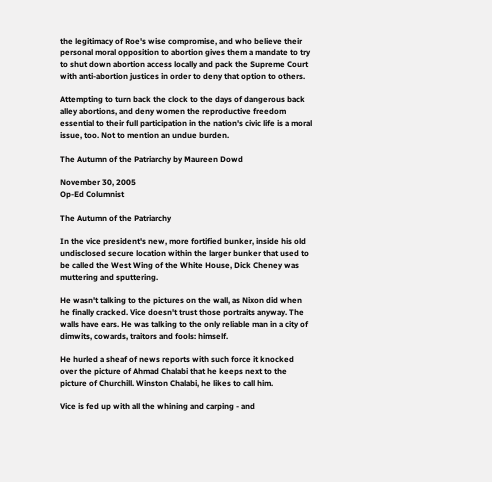the legitimacy of Roe's wise compromise, and who believe their personal moral opposition to abortion gives them a mandate to try to shut down abortion access locally and pack the Supreme Court with anti-abortion justices in order to deny that option to others.

Attempting to turn back the clock to the days of dangerous back alley abortions, and deny women the reproductive freedom essential to their full participation in the nation's civic life is a moral issue, too. Not to mention an undue burden.

The Autumn of the Patriarchy by Maureen Dowd

November 30, 2005
Op-Ed Columnist

The Autumn of the Patriarchy

In the vice president's new, more fortified bunker, inside his old undisclosed secure location within the larger bunker that used to be called the West Wing of the White House, Dick Cheney was muttering and sputtering.

He wasn't talking to the pictures on the wall, as Nixon did when he finally cracked. Vice doesn't trust those portraits anyway. The walls have ears. He was talking to the only reliable man in a city of dimwits, cowards, traitors and fools: himself.

He hurled a sheaf of news reports with such force it knocked over the picture of Ahmad Chalabi that he keeps next to the picture of Churchill. Winston Chalabi, he likes to call him.

Vice is fed up with all the whining and carping - and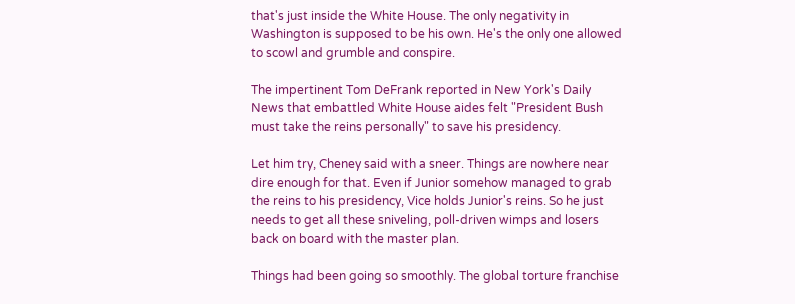that's just inside the White House. The only negativity in Washington is supposed to be his own. He's the only one allowed to scowl and grumble and conspire.

The impertinent Tom DeFrank reported in New York's Daily News that embattled White House aides felt "President Bush must take the reins personally" to save his presidency.

Let him try, Cheney said with a sneer. Things are nowhere near dire enough for that. Even if Junior somehow managed to grab the reins to his presidency, Vice holds Junior's reins. So he just needs to get all these sniveling, poll-driven wimps and losers back on board with the master plan.

Things had been going so smoothly. The global torture franchise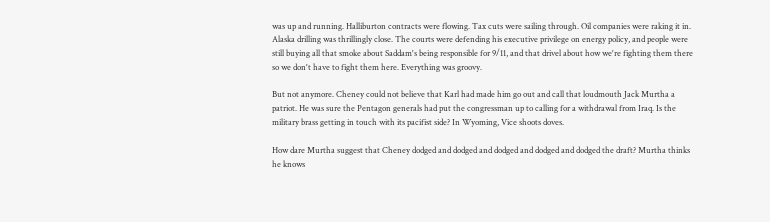was up and running. Halliburton contracts were flowing. Tax cuts were sailing through. Oil companies were raking it in. Alaska drilling was thrillingly close. The courts were defending his executive privilege on energy policy, and people were still buying all that smoke about Saddam's being responsible for 9/11, and that drivel about how we're fighting them there so we don't have to fight them here. Everything was groovy.

But not anymore. Cheney could not believe that Karl had made him go out and call that loudmouth Jack Murtha a patriot. He was sure the Pentagon generals had put the congressman up to calling for a withdrawal from Iraq. Is the military brass getting in touch with its pacifist side? In Wyoming, Vice shoots doves.

How dare Murtha suggest that Cheney dodged and dodged and dodged and dodged and dodged the draft? Murtha thinks he knows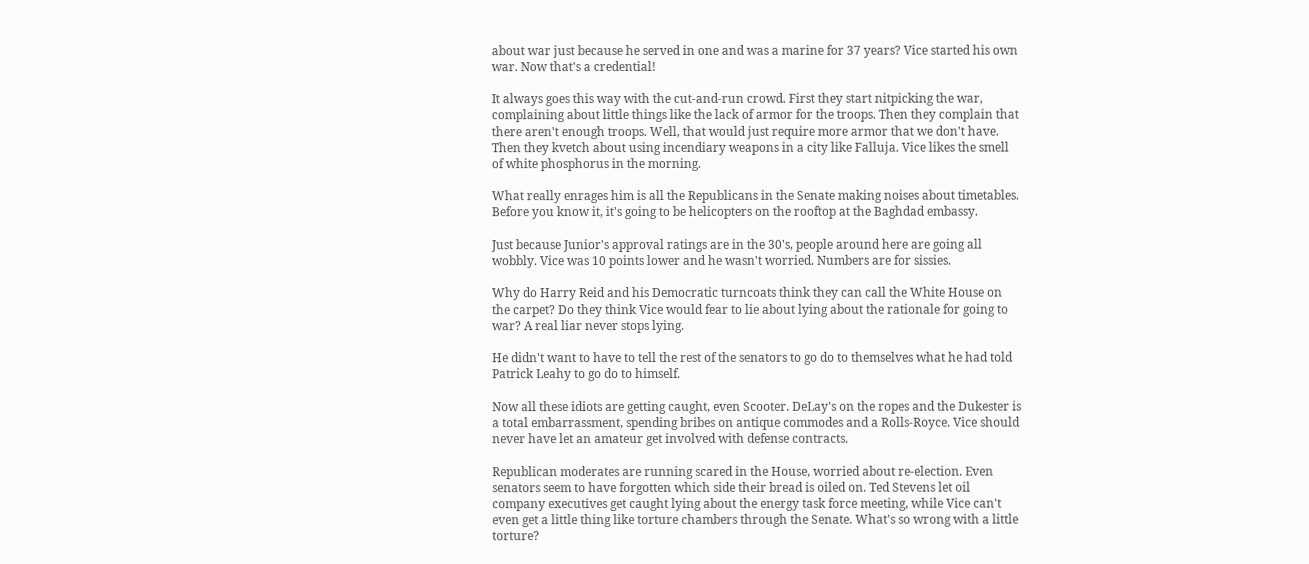about war just because he served in one and was a marine for 37 years? Vice started his own war. Now that's a credential!

It always goes this way with the cut-and-run crowd. First they start nitpicking the war, complaining about little things like the lack of armor for the troops. Then they complain that there aren't enough troops. Well, that would just require more armor that we don't have. Then they kvetch about using incendiary weapons in a city like Falluja. Vice likes the smell of white phosphorus in the morning.

What really enrages him is all the Republicans in the Senate making noises about timetables. Before you know it, it's going to be helicopters on the rooftop at the Baghdad embassy.

Just because Junior's approval ratings are in the 30's, people around here are going all wobbly. Vice was 10 points lower and he wasn't worried. Numbers are for sissies.

Why do Harry Reid and his Democratic turncoats think they can call the White House on the carpet? Do they think Vice would fear to lie about lying about the rationale for going to war? A real liar never stops lying.

He didn't want to have to tell the rest of the senators to go do to themselves what he had told Patrick Leahy to go do to himself.

Now all these idiots are getting caught, even Scooter. DeLay's on the ropes and the Dukester is a total embarrassment, spending bribes on antique commodes and a Rolls-Royce. Vice should never have let an amateur get involved with defense contracts.

Republican moderates are running scared in the House, worried about re-election. Even senators seem to have forgotten which side their bread is oiled on. Ted Stevens let oil company executives get caught lying about the energy task force meeting, while Vice can't even get a little thing like torture chambers through the Senate. What's so wrong with a little torture?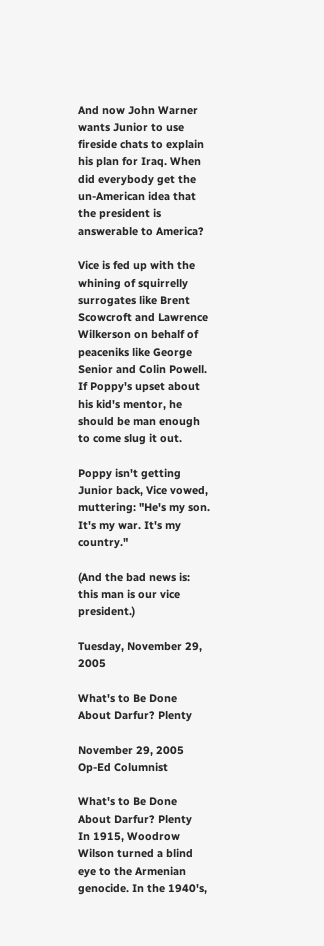And now John Warner wants Junior to use fireside chats to explain his plan for Iraq. When did everybody get the un-American idea that the president is answerable to America?

Vice is fed up with the whining of squirrelly surrogates like Brent Scowcroft and Lawrence Wilkerson on behalf of peaceniks like George Senior and Colin Powell. If Poppy's upset about his kid's mentor, he should be man enough to come slug it out.

Poppy isn't getting Junior back, Vice vowed, muttering: "He's my son. It's my war. It's my country."

(And the bad news is: this man is our vice president.)

Tuesday, November 29, 2005

What's to Be Done About Darfur? Plenty

November 29, 2005
Op-Ed Columnist

What's to Be Done About Darfur? Plenty
In 1915, Woodrow Wilson turned a blind eye to the Armenian genocide. In the 1940's,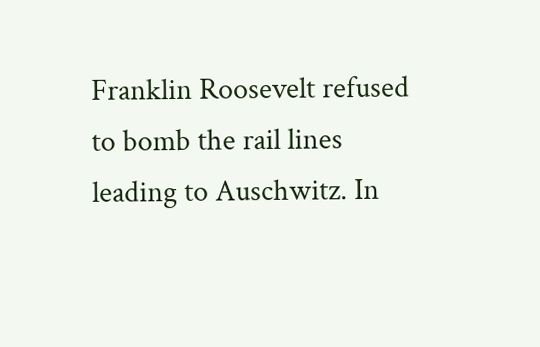Franklin Roosevelt refused to bomb the rail lines leading to Auschwitz. In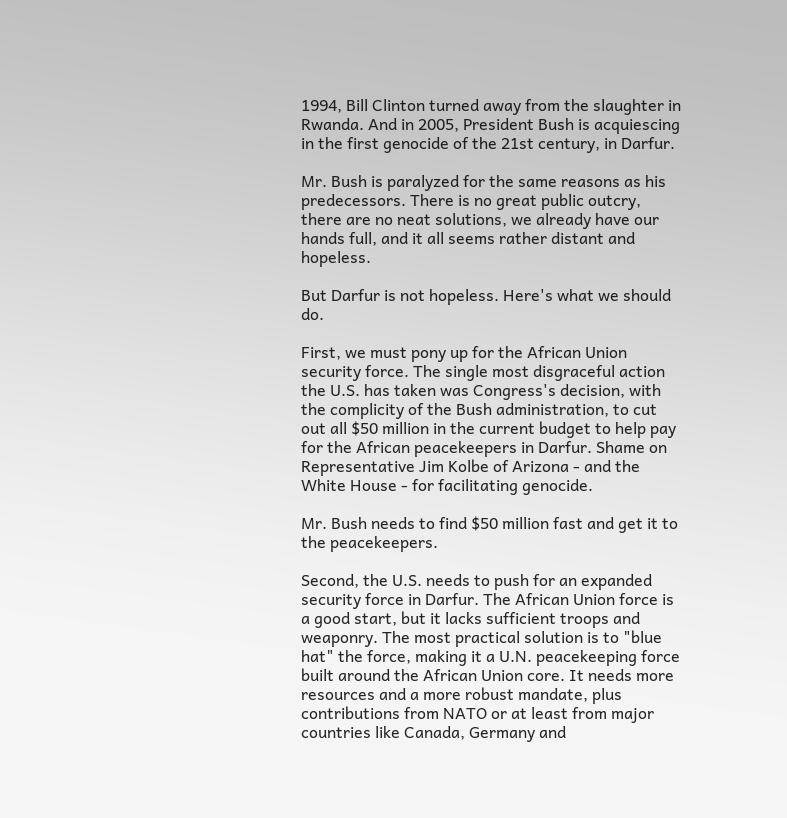1994, Bill Clinton turned away from the slaughter in Rwanda. And in 2005, President Bush is acquiescing in the first genocide of the 21st century, in Darfur.

Mr. Bush is paralyzed for the same reasons as his predecessors. There is no great public outcry, there are no neat solutions, we already have our hands full, and it all seems rather distant and hopeless.

But Darfur is not hopeless. Here's what we should do.

First, we must pony up for the African Union security force. The single most disgraceful action the U.S. has taken was Congress's decision, with the complicity of the Bush administration, to cut out all $50 million in the current budget to help pay for the African peacekeepers in Darfur. Shame on Representative Jim Kolbe of Arizona - and the White House - for facilitating genocide.

Mr. Bush needs to find $50 million fast and get it to the peacekeepers.

Second, the U.S. needs to push for an expanded security force in Darfur. The African Union force is a good start, but it lacks sufficient troops and weaponry. The most practical solution is to "blue hat" the force, making it a U.N. peacekeeping force built around the African Union core. It needs more resources and a more robust mandate, plus contributions from NATO or at least from major countries like Canada, Germany and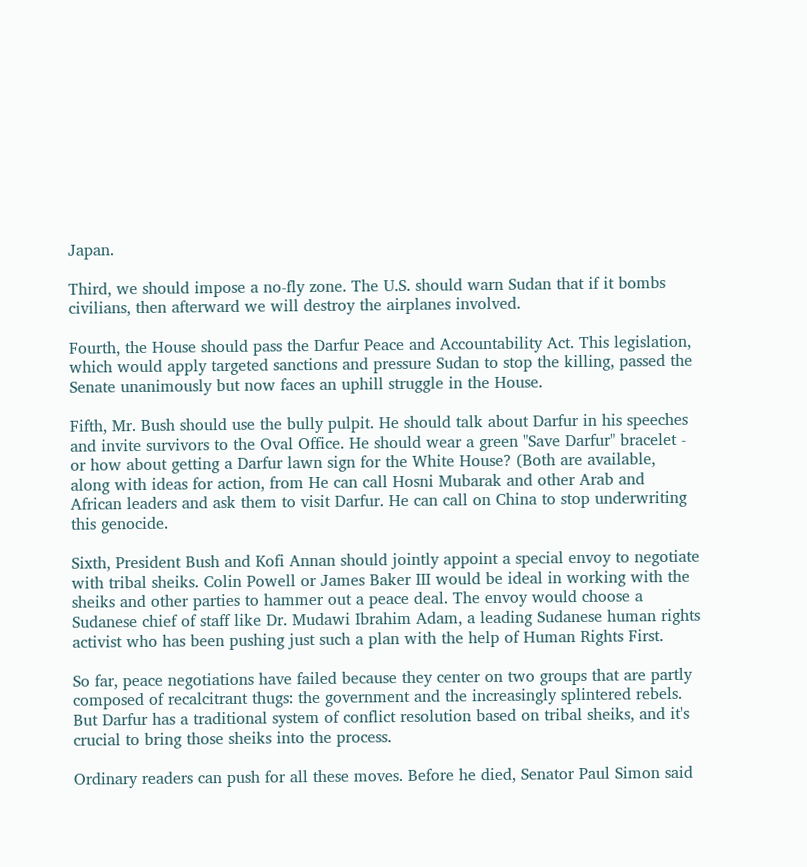Japan.

Third, we should impose a no-fly zone. The U.S. should warn Sudan that if it bombs civilians, then afterward we will destroy the airplanes involved.

Fourth, the House should pass the Darfur Peace and Accountability Act. This legislation, which would apply targeted sanctions and pressure Sudan to stop the killing, passed the Senate unanimously but now faces an uphill struggle in the House.

Fifth, Mr. Bush should use the bully pulpit. He should talk about Darfur in his speeches and invite survivors to the Oval Office. He should wear a green "Save Darfur" bracelet - or how about getting a Darfur lawn sign for the White House? (Both are available, along with ideas for action, from He can call Hosni Mubarak and other Arab and African leaders and ask them to visit Darfur. He can call on China to stop underwriting this genocide.

Sixth, President Bush and Kofi Annan should jointly appoint a special envoy to negotiate with tribal sheiks. Colin Powell or James Baker III would be ideal in working with the sheiks and other parties to hammer out a peace deal. The envoy would choose a Sudanese chief of staff like Dr. Mudawi Ibrahim Adam, a leading Sudanese human rights activist who has been pushing just such a plan with the help of Human Rights First.

So far, peace negotiations have failed because they center on two groups that are partly composed of recalcitrant thugs: the government and the increasingly splintered rebels. But Darfur has a traditional system of conflict resolution based on tribal sheiks, and it's crucial to bring those sheiks into the process.

Ordinary readers can push for all these moves. Before he died, Senator Paul Simon said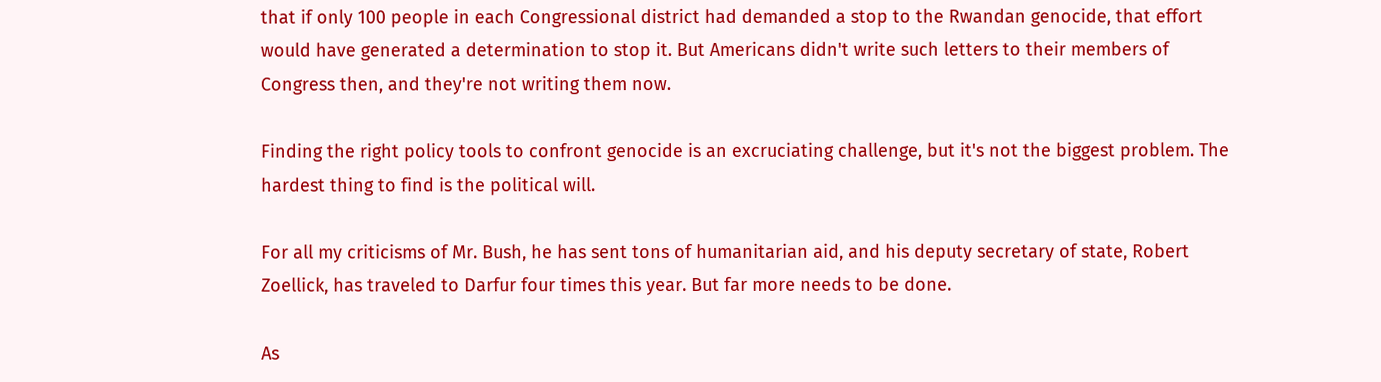that if only 100 people in each Congressional district had demanded a stop to the Rwandan genocide, that effort would have generated a determination to stop it. But Americans didn't write such letters to their members of Congress then, and they're not writing them now.

Finding the right policy tools to confront genocide is an excruciating challenge, but it's not the biggest problem. The hardest thing to find is the political will.

For all my criticisms of Mr. Bush, he has sent tons of humanitarian aid, and his deputy secretary of state, Robert Zoellick, has traveled to Darfur four times this year. But far more needs to be done.

As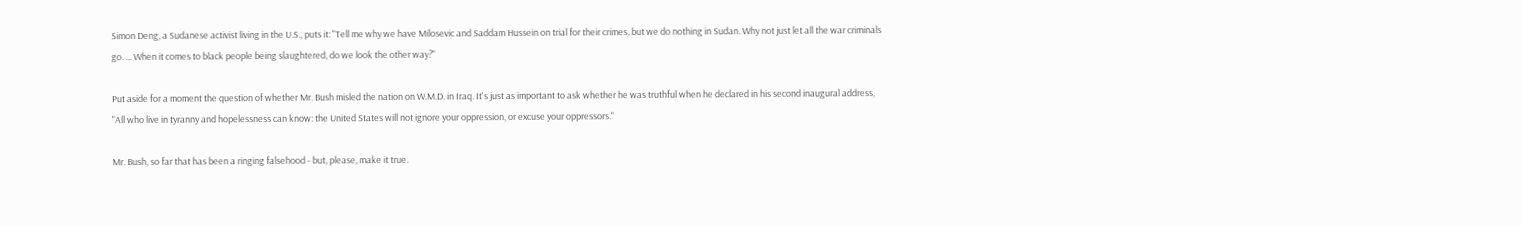Simon Deng, a Sudanese activist living in the U.S., puts it: "Tell me why we have Milosevic and Saddam Hussein on trial for their crimes, but we do nothing in Sudan. Why not just let all the war criminals go. ... When it comes to black people being slaughtered, do we look the other way?"

Put aside for a moment the question of whether Mr. Bush misled the nation on W.M.D. in Iraq. It's just as important to ask whether he was truthful when he declared in his second inaugural address, "All who live in tyranny and hopelessness can know: the United States will not ignore your oppression, or excuse your oppressors."

Mr. Bush, so far that has been a ringing falsehood - but, please, make it true.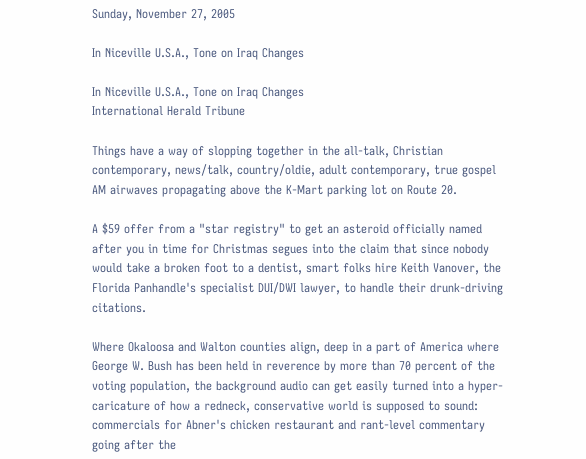Sunday, November 27, 2005

In Niceville U.S.A., Tone on Iraq Changes

In Niceville U.S.A., Tone on Iraq Changes
International Herald Tribune

Things have a way of slopping together in the all-talk, Christian contemporary, news/talk, country/oldie, adult contemporary, true gospel AM airwaves propagating above the K-Mart parking lot on Route 20.

A $59 offer from a "star registry" to get an asteroid officially named after you in time for Christmas segues into the claim that since nobody would take a broken foot to a dentist, smart folks hire Keith Vanover, the Florida Panhandle's specialist DUI/DWI lawyer, to handle their drunk-driving citations.

Where Okaloosa and Walton counties align, deep in a part of America where George W. Bush has been held in reverence by more than 70 percent of the voting population, the background audio can get easily turned into a hyper-caricature of how a redneck, conservative world is supposed to sound: commercials for Abner's chicken restaurant and rant-level commentary going after the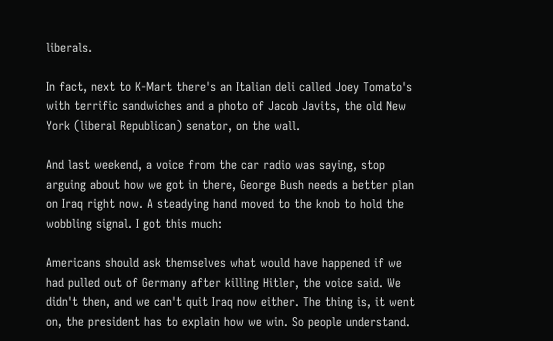liberals.

In fact, next to K-Mart there's an Italian deli called Joey Tomato's with terrific sandwiches and a photo of Jacob Javits, the old New York (liberal Republican) senator, on the wall.

And last weekend, a voice from the car radio was saying, stop arguing about how we got in there, George Bush needs a better plan on Iraq right now. A steadying hand moved to the knob to hold the wobbling signal. I got this much:

Americans should ask themselves what would have happened if we had pulled out of Germany after killing Hitler, the voice said. We didn't then, and we can't quit Iraq now either. The thing is, it went on, the president has to explain how we win. So people understand.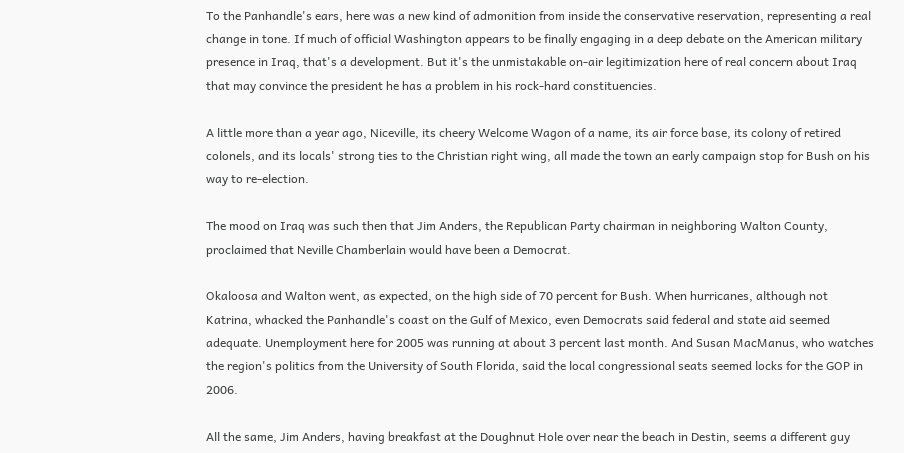To the Panhandle's ears, here was a new kind of admonition from inside the conservative reservation, representing a real change in tone. If much of official Washington appears to be finally engaging in a deep debate on the American military presence in Iraq, that's a development. But it's the unmistakable on-air legitimization here of real concern about Iraq that may convince the president he has a problem in his rock-hard constituencies.

A little more than a year ago, Niceville, its cheery Welcome Wagon of a name, its air force base, its colony of retired colonels, and its locals' strong ties to the Christian right wing, all made the town an early campaign stop for Bush on his way to re-election.

The mood on Iraq was such then that Jim Anders, the Republican Party chairman in neighboring Walton County, proclaimed that Neville Chamberlain would have been a Democrat.

Okaloosa and Walton went, as expected, on the high side of 70 percent for Bush. When hurricanes, although not Katrina, whacked the Panhandle's coast on the Gulf of Mexico, even Democrats said federal and state aid seemed adequate. Unemployment here for 2005 was running at about 3 percent last month. And Susan MacManus, who watches the region's politics from the University of South Florida, said the local congressional seats seemed locks for the GOP in 2006.

All the same, Jim Anders, having breakfast at the Doughnut Hole over near the beach in Destin, seems a different guy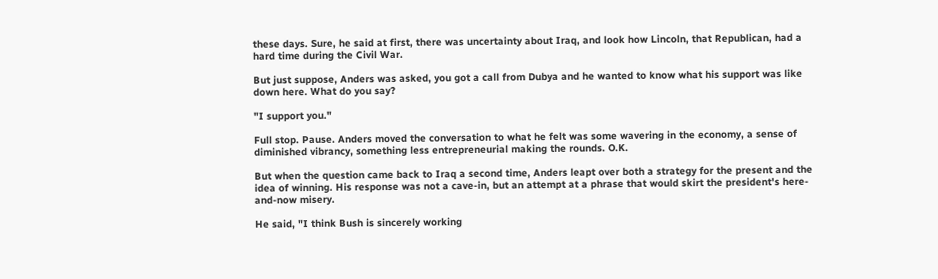these days. Sure, he said at first, there was uncertainty about Iraq, and look how Lincoln, that Republican, had a hard time during the Civil War.

But just suppose, Anders was asked, you got a call from Dubya and he wanted to know what his support was like down here. What do you say?

"I support you."

Full stop. Pause. Anders moved the conversation to what he felt was some wavering in the economy, a sense of diminished vibrancy, something less entrepreneurial making the rounds. O.K.

But when the question came back to Iraq a second time, Anders leapt over both a strategy for the present and the idea of winning. His response was not a cave-in, but an attempt at a phrase that would skirt the president's here-and-now misery.

He said, "I think Bush is sincerely working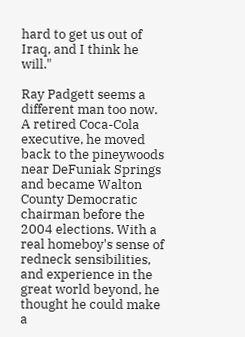hard to get us out of Iraq, and I think he will."

Ray Padgett seems a different man too now. A retired Coca-Cola executive, he moved back to the pineywoods near DeFuniak Springs and became Walton County Democratic chairman before the 2004 elections. With a real homeboy's sense of redneck sensibilities, and experience in the great world beyond, he thought he could make a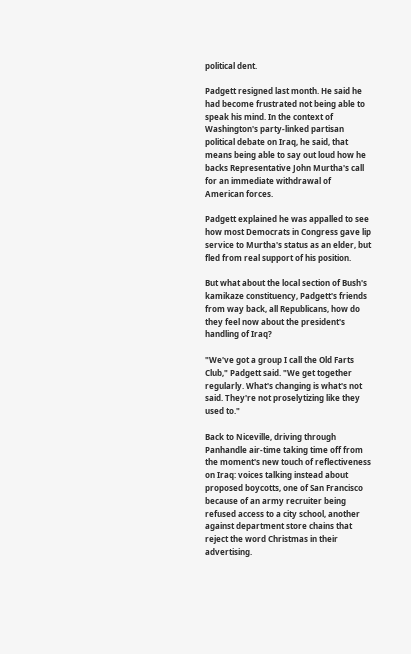political dent.

Padgett resigned last month. He said he had become frustrated not being able to speak his mind. In the context of Washington's party-linked partisan political debate on Iraq, he said, that means being able to say out loud how he backs Representative John Murtha's call for an immediate withdrawal of American forces.

Padgett explained he was appalled to see how most Democrats in Congress gave lip service to Murtha's status as an elder, but fled from real support of his position.

But what about the local section of Bush's kamikaze constituency, Padgett's friends from way back, all Republicans, how do they feel now about the president's handling of Iraq?

"We've got a group I call the Old Farts Club," Padgett said. "We get together regularly. What's changing is what's not said. They're not proselytizing like they used to."

Back to Niceville, driving through Panhandle air-time taking time off from the moment's new touch of reflectiveness on Iraq: voices talking instead about proposed boycotts, one of San Francisco because of an army recruiter being refused access to a city school, another against department store chains that reject the word Christmas in their advertising.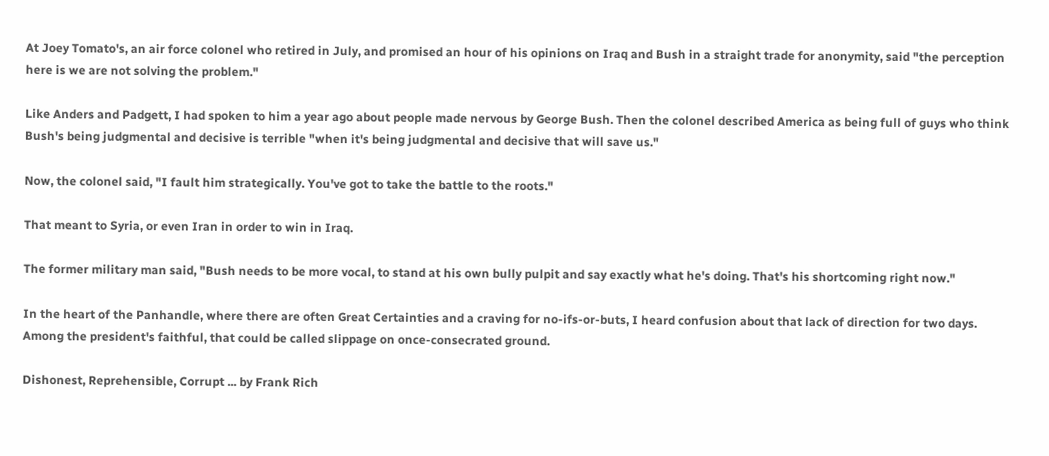At Joey Tomato's, an air force colonel who retired in July, and promised an hour of his opinions on Iraq and Bush in a straight trade for anonymity, said "the perception here is we are not solving the problem."

Like Anders and Padgett, I had spoken to him a year ago about people made nervous by George Bush. Then the colonel described America as being full of guys who think Bush's being judgmental and decisive is terrible "when it's being judgmental and decisive that will save us."

Now, the colonel said, "I fault him strategically. You've got to take the battle to the roots."

That meant to Syria, or even Iran in order to win in Iraq.

The former military man said, "Bush needs to be more vocal, to stand at his own bully pulpit and say exactly what he's doing. That's his shortcoming right now."

In the heart of the Panhandle, where there are often Great Certainties and a craving for no-ifs-or-buts, I heard confusion about that lack of direction for two days. Among the president's faithful, that could be called slippage on once-consecrated ground.

Dishonest, Reprehensible, Corrupt ... by Frank Rich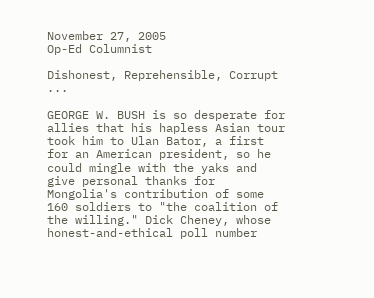November 27, 2005
Op-Ed Columnist

Dishonest, Reprehensible, Corrupt ...

GEORGE W. BUSH is so desperate for allies that his hapless Asian tour took him to Ulan Bator, a first for an American president, so he could mingle with the yaks and give personal thanks for Mongolia's contribution of some 160 soldiers to "the coalition of the willing." Dick Cheney, whose honest-and-ethical poll number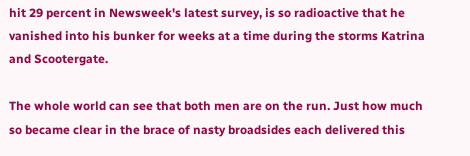hit 29 percent in Newsweek's latest survey, is so radioactive that he vanished into his bunker for weeks at a time during the storms Katrina and Scootergate.

The whole world can see that both men are on the run. Just how much so became clear in the brace of nasty broadsides each delivered this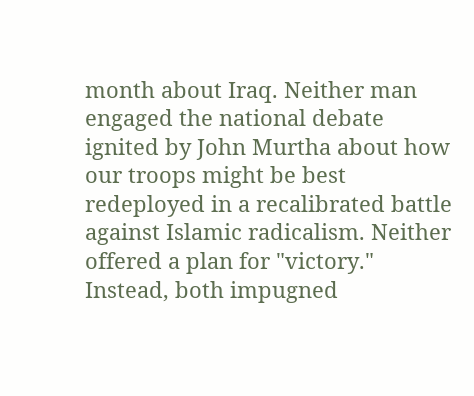month about Iraq. Neither man engaged the national debate ignited by John Murtha about how our troops might be best redeployed in a recalibrated battle against Islamic radicalism. Neither offered a plan for "victory." Instead, both impugned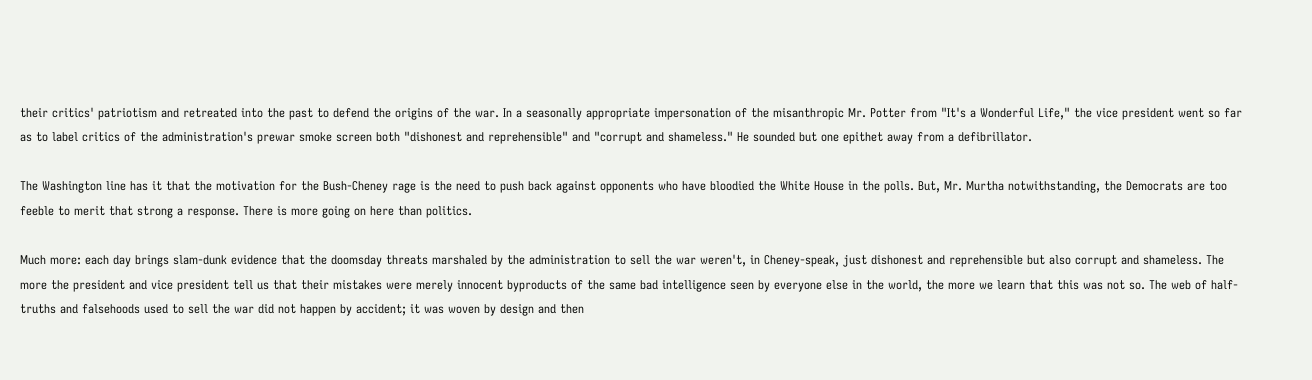their critics' patriotism and retreated into the past to defend the origins of the war. In a seasonally appropriate impersonation of the misanthropic Mr. Potter from "It's a Wonderful Life," the vice president went so far as to label critics of the administration's prewar smoke screen both "dishonest and reprehensible" and "corrupt and shameless." He sounded but one epithet away from a defibrillator.

The Washington line has it that the motivation for the Bush-Cheney rage is the need to push back against opponents who have bloodied the White House in the polls. But, Mr. Murtha notwithstanding, the Democrats are too feeble to merit that strong a response. There is more going on here than politics.

Much more: each day brings slam-dunk evidence that the doomsday threats marshaled by the administration to sell the war weren't, in Cheney-speak, just dishonest and reprehensible but also corrupt and shameless. The more the president and vice president tell us that their mistakes were merely innocent byproducts of the same bad intelligence seen by everyone else in the world, the more we learn that this was not so. The web of half-truths and falsehoods used to sell the war did not happen by accident; it was woven by design and then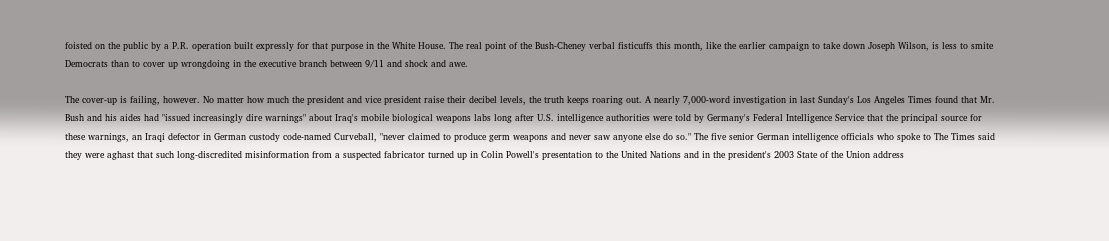foisted on the public by a P.R. operation built expressly for that purpose in the White House. The real point of the Bush-Cheney verbal fisticuffs this month, like the earlier campaign to take down Joseph Wilson, is less to smite Democrats than to cover up wrongdoing in the executive branch between 9/11 and shock and awe.

The cover-up is failing, however. No matter how much the president and vice president raise their decibel levels, the truth keeps roaring out. A nearly 7,000-word investigation in last Sunday's Los Angeles Times found that Mr. Bush and his aides had "issued increasingly dire warnings" about Iraq's mobile biological weapons labs long after U.S. intelligence authorities were told by Germany's Federal Intelligence Service that the principal source for these warnings, an Iraqi defector in German custody code-named Curveball, "never claimed to produce germ weapons and never saw anyone else do so." The five senior German intelligence officials who spoke to The Times said they were aghast that such long-discredited misinformation from a suspected fabricator turned up in Colin Powell's presentation to the United Nations and in the president's 2003 State of the Union address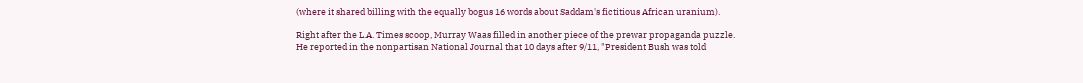(where it shared billing with the equally bogus 16 words about Saddam's fictitious African uranium).

Right after the L.A. Times scoop, Murray Waas filled in another piece of the prewar propaganda puzzle. He reported in the nonpartisan National Journal that 10 days after 9/11, "President Bush was told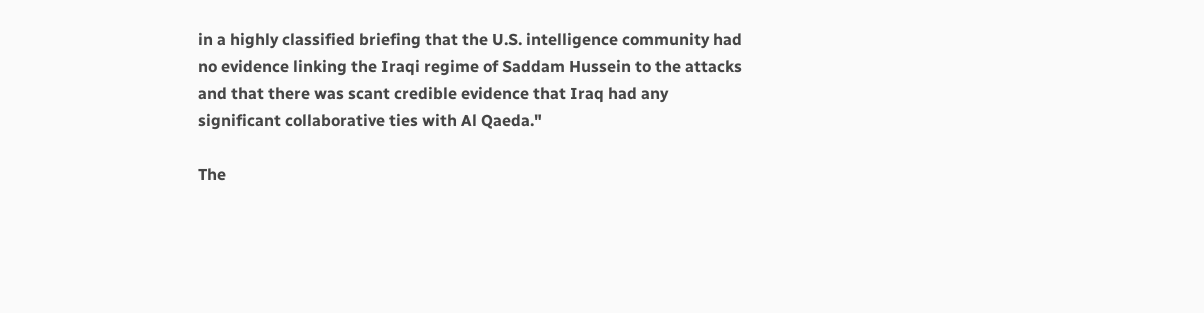in a highly classified briefing that the U.S. intelligence community had no evidence linking the Iraqi regime of Saddam Hussein to the attacks and that there was scant credible evidence that Iraq had any significant collaborative ties with Al Qaeda."

The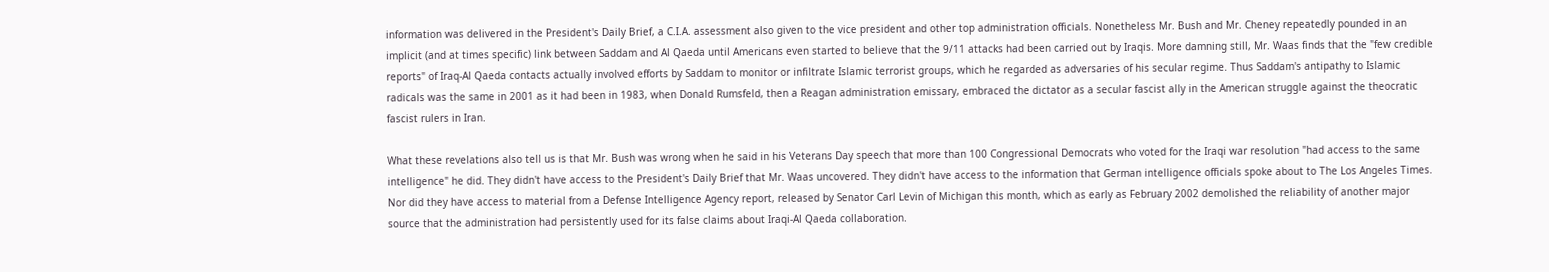information was delivered in the President's Daily Brief, a C.I.A. assessment also given to the vice president and other top administration officials. Nonetheless Mr. Bush and Mr. Cheney repeatedly pounded in an implicit (and at times specific) link between Saddam and Al Qaeda until Americans even started to believe that the 9/11 attacks had been carried out by Iraqis. More damning still, Mr. Waas finds that the "few credible reports" of Iraq-Al Qaeda contacts actually involved efforts by Saddam to monitor or infiltrate Islamic terrorist groups, which he regarded as adversaries of his secular regime. Thus Saddam's antipathy to Islamic radicals was the same in 2001 as it had been in 1983, when Donald Rumsfeld, then a Reagan administration emissary, embraced the dictator as a secular fascist ally in the American struggle against the theocratic fascist rulers in Iran.

What these revelations also tell us is that Mr. Bush was wrong when he said in his Veterans Day speech that more than 100 Congressional Democrats who voted for the Iraqi war resolution "had access to the same intelligence" he did. They didn't have access to the President's Daily Brief that Mr. Waas uncovered. They didn't have access to the information that German intelligence officials spoke about to The Los Angeles Times. Nor did they have access to material from a Defense Intelligence Agency report, released by Senator Carl Levin of Michigan this month, which as early as February 2002 demolished the reliability of another major source that the administration had persistently used for its false claims about Iraqi-Al Qaeda collaboration.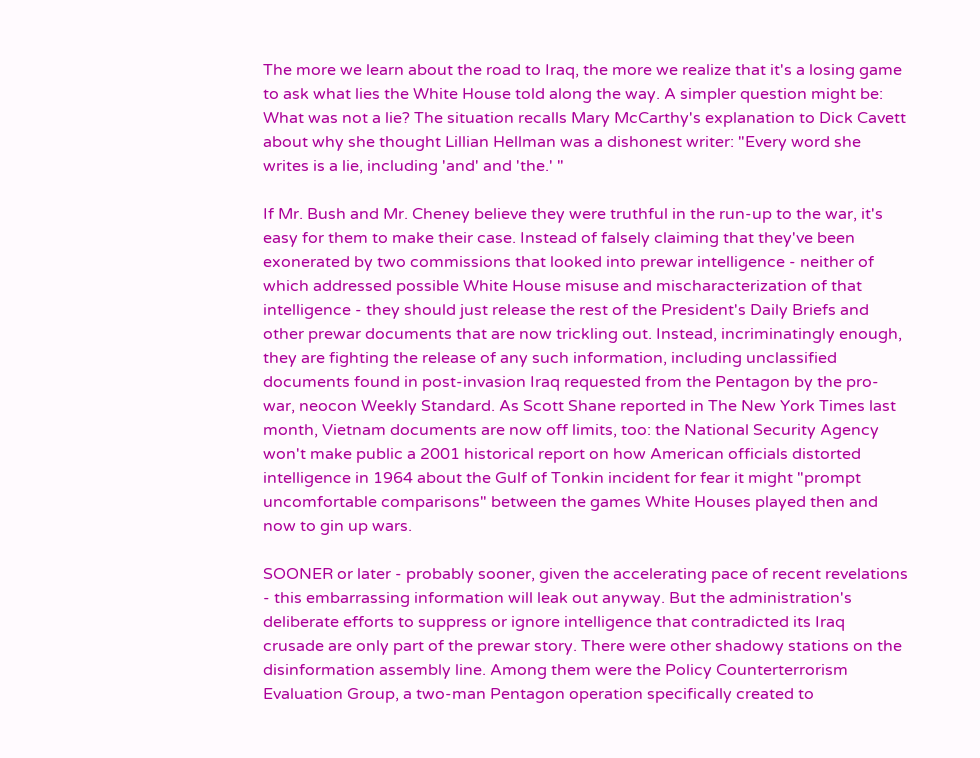The more we learn about the road to Iraq, the more we realize that it's a losing game to ask what lies the White House told along the way. A simpler question might be: What was not a lie? The situation recalls Mary McCarthy's explanation to Dick Cavett about why she thought Lillian Hellman was a dishonest writer: "Every word she writes is a lie, including 'and' and 'the.' "

If Mr. Bush and Mr. Cheney believe they were truthful in the run-up to the war, it's easy for them to make their case. Instead of falsely claiming that they've been exonerated by two commissions that looked into prewar intelligence - neither of which addressed possible White House misuse and mischaracterization of that intelligence - they should just release the rest of the President's Daily Briefs and other prewar documents that are now trickling out. Instead, incriminatingly enough, they are fighting the release of any such information, including unclassified documents found in post-invasion Iraq requested from the Pentagon by the pro-war, neocon Weekly Standard. As Scott Shane reported in The New York Times last month, Vietnam documents are now off limits, too: the National Security Agency won't make public a 2001 historical report on how American officials distorted intelligence in 1964 about the Gulf of Tonkin incident for fear it might "prompt uncomfortable comparisons" between the games White Houses played then and now to gin up wars.

SOONER or later - probably sooner, given the accelerating pace of recent revelations - this embarrassing information will leak out anyway. But the administration's deliberate efforts to suppress or ignore intelligence that contradicted its Iraq crusade are only part of the prewar story. There were other shadowy stations on the disinformation assembly line. Among them were the Policy Counterterrorism Evaluation Group, a two-man Pentagon operation specifically created to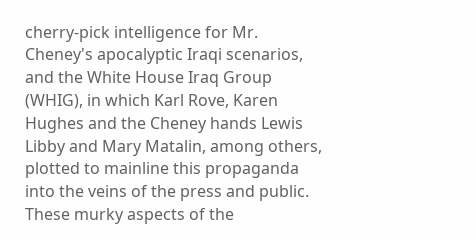cherry-pick intelligence for Mr. Cheney's apocalyptic Iraqi scenarios, and the White House Iraq Group (WHIG), in which Karl Rove, Karen Hughes and the Cheney hands Lewis Libby and Mary Matalin, among others, plotted to mainline this propaganda into the veins of the press and public. These murky aspects of the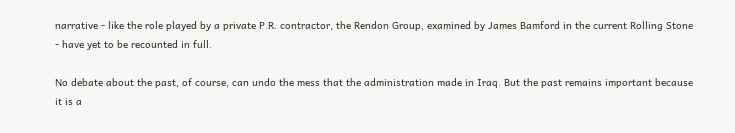narrative - like the role played by a private P.R. contractor, the Rendon Group, examined by James Bamford in the current Rolling Stone - have yet to be recounted in full.

No debate about the past, of course, can undo the mess that the administration made in Iraq. But the past remains important because it is a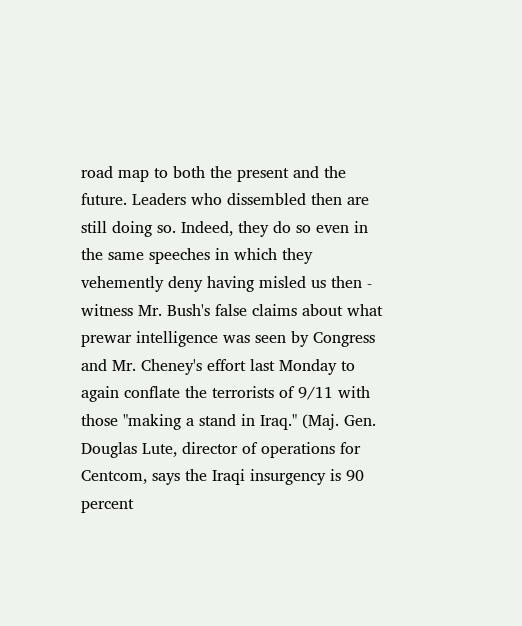road map to both the present and the future. Leaders who dissembled then are still doing so. Indeed, they do so even in the same speeches in which they vehemently deny having misled us then - witness Mr. Bush's false claims about what prewar intelligence was seen by Congress and Mr. Cheney's effort last Monday to again conflate the terrorists of 9/11 with those "making a stand in Iraq." (Maj. Gen. Douglas Lute, director of operations for Centcom, says the Iraqi insurgency is 90 percent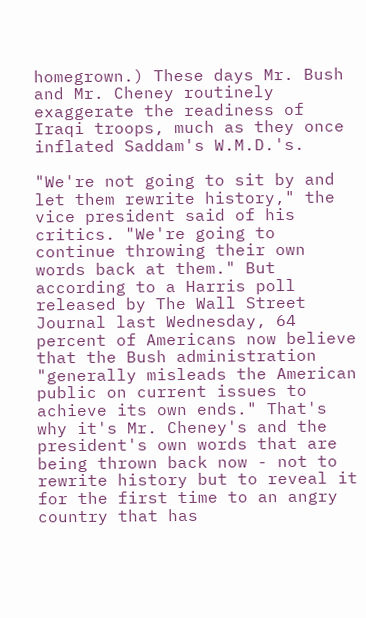homegrown.) These days Mr. Bush and Mr. Cheney routinely exaggerate the readiness of Iraqi troops, much as they once inflated Saddam's W.M.D.'s.

"We're not going to sit by and let them rewrite history," the vice president said of his critics. "We're going to continue throwing their own words back at them." But according to a Harris poll released by The Wall Street Journal last Wednesday, 64 percent of Americans now believe that the Bush administration "generally misleads the American public on current issues to achieve its own ends." That's why it's Mr. Cheney's and the president's own words that are being thrown back now - not to rewrite history but to reveal it for the first time to an angry country that has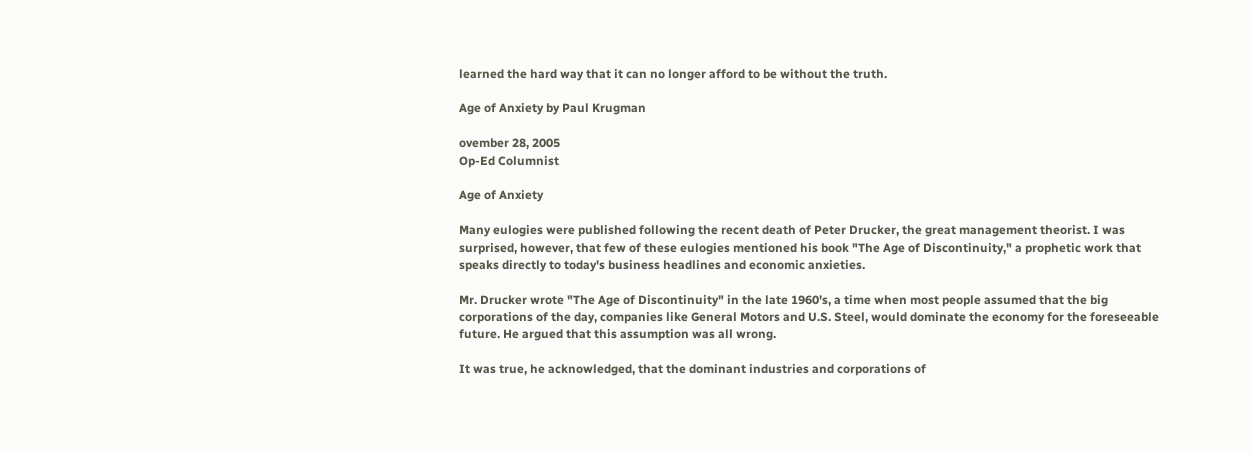learned the hard way that it can no longer afford to be without the truth.

Age of Anxiety by Paul Krugman

ovember 28, 2005
Op-Ed Columnist

Age of Anxiety

Many eulogies were published following the recent death of Peter Drucker, the great management theorist. I was surprised, however, that few of these eulogies mentioned his book "The Age of Discontinuity," a prophetic work that speaks directly to today's business headlines and economic anxieties.

Mr. Drucker wrote "The Age of Discontinuity" in the late 1960's, a time when most people assumed that the big corporations of the day, companies like General Motors and U.S. Steel, would dominate the economy for the foreseeable future. He argued that this assumption was all wrong.

It was true, he acknowledged, that the dominant industries and corporations of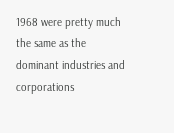1968 were pretty much the same as the dominant industries and corporations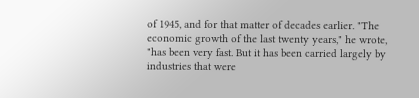of 1945, and for that matter of decades earlier. "The economic growth of the last twenty years," he wrote, "has been very fast. But it has been carried largely by industries that were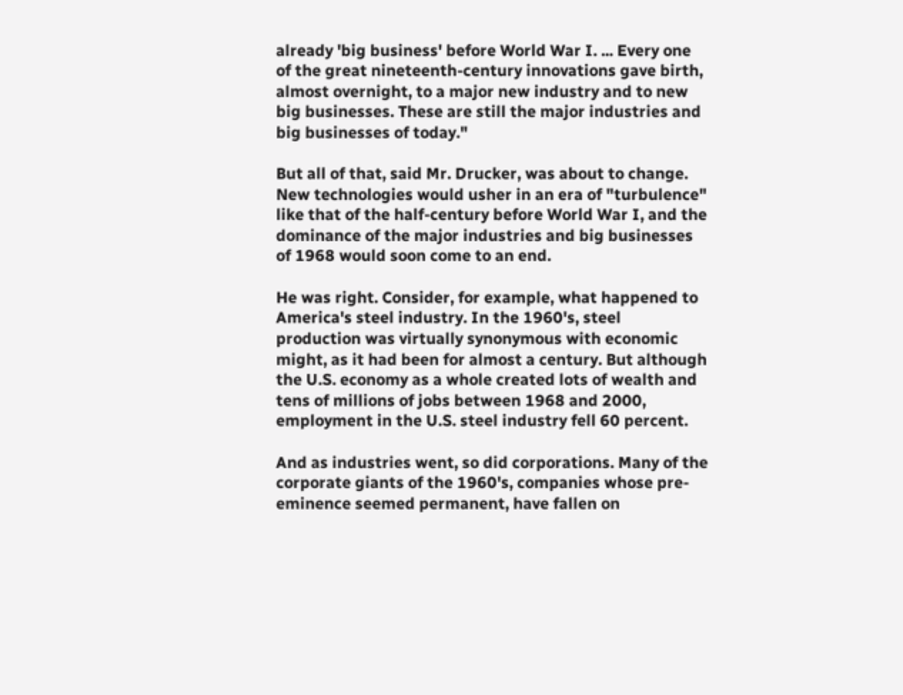already 'big business' before World War I. ... Every one of the great nineteenth-century innovations gave birth, almost overnight, to a major new industry and to new big businesses. These are still the major industries and big businesses of today."

But all of that, said Mr. Drucker, was about to change. New technologies would usher in an era of "turbulence" like that of the half-century before World War I, and the dominance of the major industries and big businesses of 1968 would soon come to an end.

He was right. Consider, for example, what happened to America's steel industry. In the 1960's, steel production was virtually synonymous with economic might, as it had been for almost a century. But although the U.S. economy as a whole created lots of wealth and tens of millions of jobs between 1968 and 2000, employment in the U.S. steel industry fell 60 percent.

And as industries went, so did corporations. Many of the corporate giants of the 1960's, companies whose pre-eminence seemed permanent, have fallen on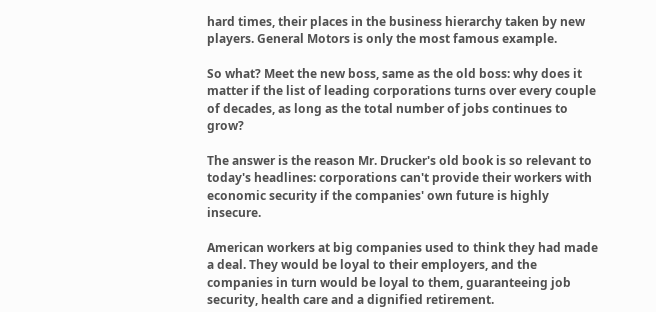hard times, their places in the business hierarchy taken by new players. General Motors is only the most famous example.

So what? Meet the new boss, same as the old boss: why does it matter if the list of leading corporations turns over every couple of decades, as long as the total number of jobs continues to grow?

The answer is the reason Mr. Drucker's old book is so relevant to today's headlines: corporations can't provide their workers with economic security if the companies' own future is highly insecure.

American workers at big companies used to think they had made a deal. They would be loyal to their employers, and the companies in turn would be loyal to them, guaranteeing job security, health care and a dignified retirement.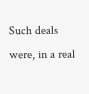Such deals were, in a real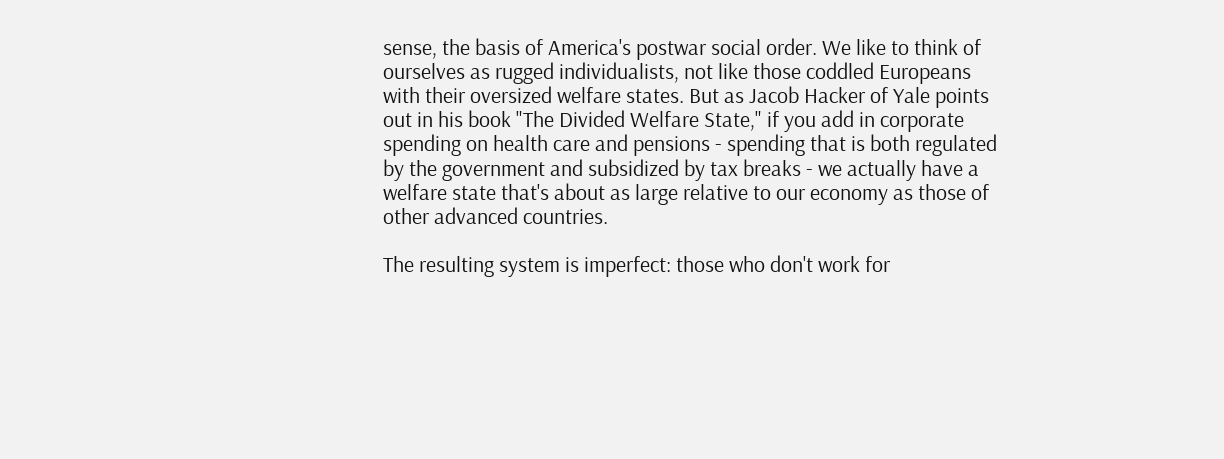sense, the basis of America's postwar social order. We like to think of ourselves as rugged individualists, not like those coddled Europeans with their oversized welfare states. But as Jacob Hacker of Yale points out in his book "The Divided Welfare State," if you add in corporate spending on health care and pensions - spending that is both regulated by the government and subsidized by tax breaks - we actually have a welfare state that's about as large relative to our economy as those of other advanced countries.

The resulting system is imperfect: those who don't work for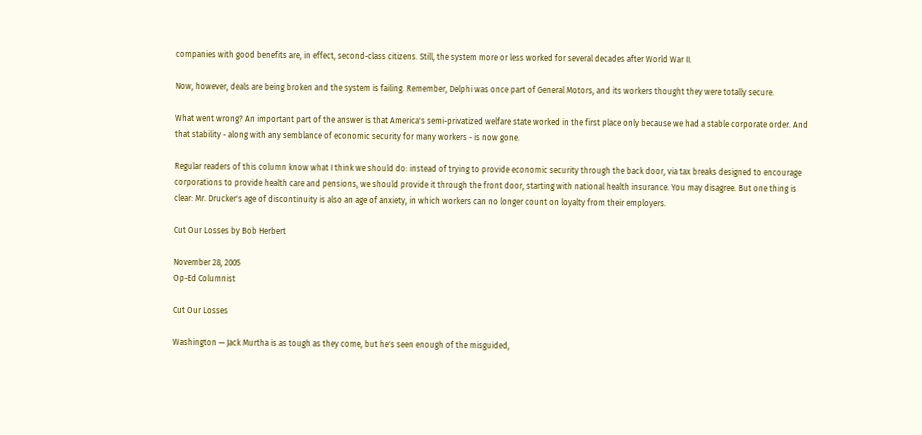companies with good benefits are, in effect, second-class citizens. Still, the system more or less worked for several decades after World War II.

Now, however, deals are being broken and the system is failing. Remember, Delphi was once part of General Motors, and its workers thought they were totally secure.

What went wrong? An important part of the answer is that America's semi-privatized welfare state worked in the first place only because we had a stable corporate order. And that stability - along with any semblance of economic security for many workers - is now gone.

Regular readers of this column know what I think we should do: instead of trying to provide economic security through the back door, via tax breaks designed to encourage corporations to provide health care and pensions, we should provide it through the front door, starting with national health insurance. You may disagree. But one thing is clear: Mr. Drucker's age of discontinuity is also an age of anxiety, in which workers can no longer count on loyalty from their employers.

Cut Our Losses by Bob Herbert

November 28, 2005
Op-Ed Columnist

Cut Our Losses

Washington — Jack Murtha is as tough as they come, but he's seen enough of the misguided,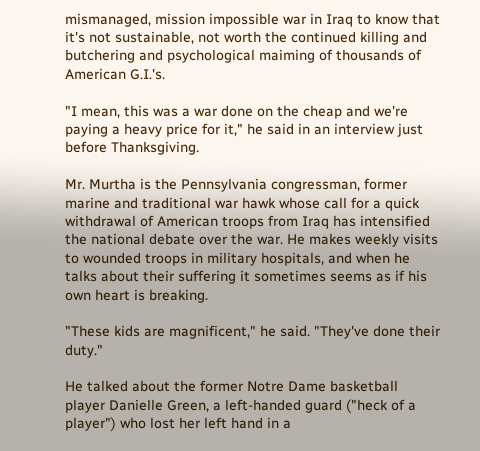mismanaged, mission impossible war in Iraq to know that it's not sustainable, not worth the continued killing and butchering and psychological maiming of thousands of American G.I.'s.

"I mean, this was a war done on the cheap and we're paying a heavy price for it," he said in an interview just before Thanksgiving.

Mr. Murtha is the Pennsylvania congressman, former marine and traditional war hawk whose call for a quick withdrawal of American troops from Iraq has intensified the national debate over the war. He makes weekly visits to wounded troops in military hospitals, and when he talks about their suffering it sometimes seems as if his own heart is breaking.

"These kids are magnificent," he said. "They've done their duty."

He talked about the former Notre Dame basketball player Danielle Green, a left-handed guard ("heck of a player") who lost her left hand in a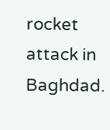rocket attack in Baghdad.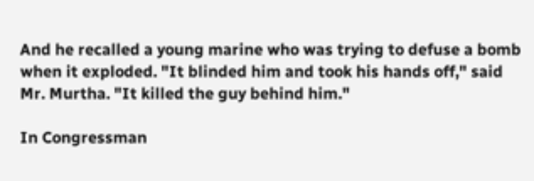And he recalled a young marine who was trying to defuse a bomb when it exploded. "It blinded him and took his hands off," said Mr. Murtha. "It killed the guy behind him."

In Congressman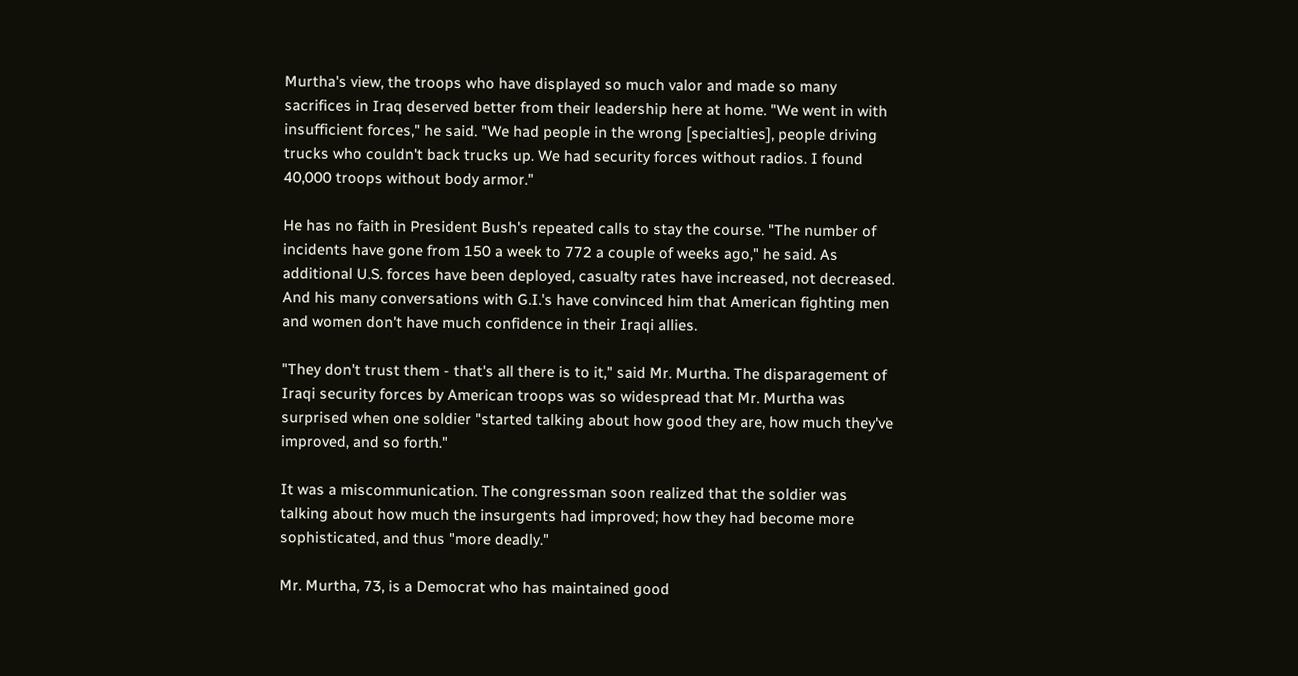Murtha's view, the troops who have displayed so much valor and made so many sacrifices in Iraq deserved better from their leadership here at home. "We went in with insufficient forces," he said. "We had people in the wrong [specialties], people driving trucks who couldn't back trucks up. We had security forces without radios. I found 40,000 troops without body armor."

He has no faith in President Bush's repeated calls to stay the course. "The number of incidents have gone from 150 a week to 772 a couple of weeks ago," he said. As additional U.S. forces have been deployed, casualty rates have increased, not decreased. And his many conversations with G.I.'s have convinced him that American fighting men and women don't have much confidence in their Iraqi allies.

"They don't trust them - that's all there is to it," said Mr. Murtha. The disparagement of Iraqi security forces by American troops was so widespread that Mr. Murtha was surprised when one soldier "started talking about how good they are, how much they've improved, and so forth."

It was a miscommunication. The congressman soon realized that the soldier was talking about how much the insurgents had improved; how they had become more sophisticated, and thus "more deadly."

Mr. Murtha, 73, is a Democrat who has maintained good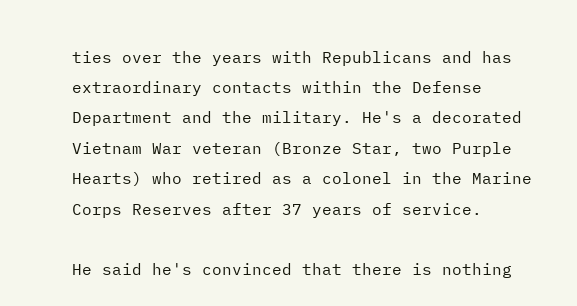ties over the years with Republicans and has extraordinary contacts within the Defense Department and the military. He's a decorated Vietnam War veteran (Bronze Star, two Purple Hearts) who retired as a colonel in the Marine Corps Reserves after 37 years of service.

He said he's convinced that there is nothing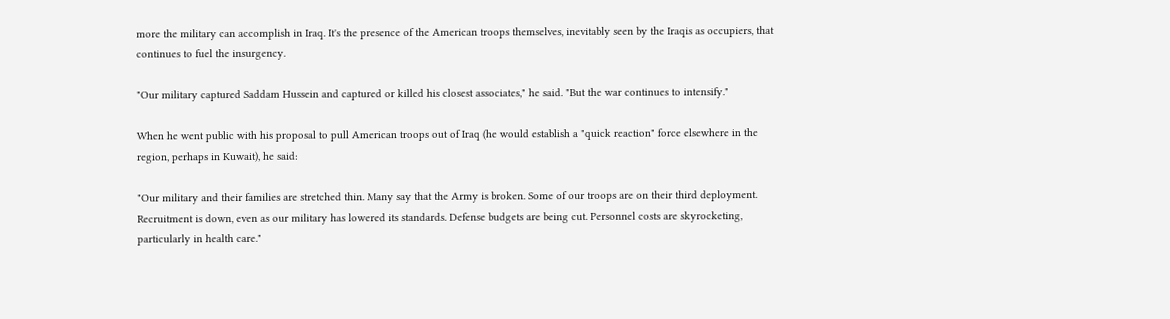more the military can accomplish in Iraq. It's the presence of the American troops themselves, inevitably seen by the Iraqis as occupiers, that continues to fuel the insurgency.

"Our military captured Saddam Hussein and captured or killed his closest associates," he said. "But the war continues to intensify."

When he went public with his proposal to pull American troops out of Iraq (he would establish a "quick reaction" force elsewhere in the region, perhaps in Kuwait), he said:

"Our military and their families are stretched thin. Many say that the Army is broken. Some of our troops are on their third deployment. Recruitment is down, even as our military has lowered its standards. Defense budgets are being cut. Personnel costs are skyrocketing, particularly in health care."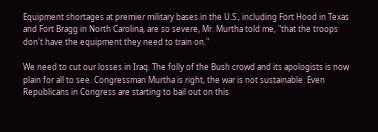Equipment shortages at premier military bases in the U.S., including Fort Hood in Texas and Fort Bragg in North Carolina, are so severe, Mr. Murtha told me, "that the troops don't have the equipment they need to train on."

We need to cut our losses in Iraq. The folly of the Bush crowd and its apologists is now plain for all to see. Congressman Murtha is right, the war is not sustainable. Even Republicans in Congress are starting to bail out on this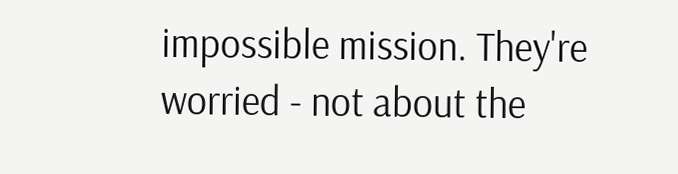impossible mission. They're worried - not about the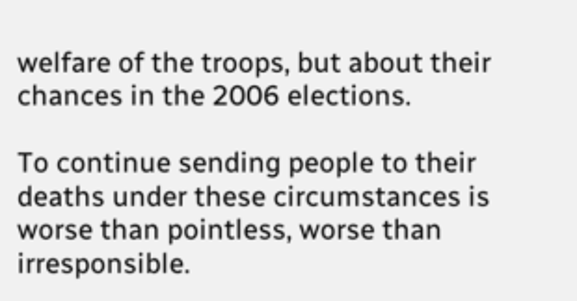welfare of the troops, but about their chances in the 2006 elections.

To continue sending people to their deaths under these circumstances is worse than pointless, worse than irresponsible.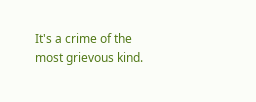It's a crime of the most grievous kind.